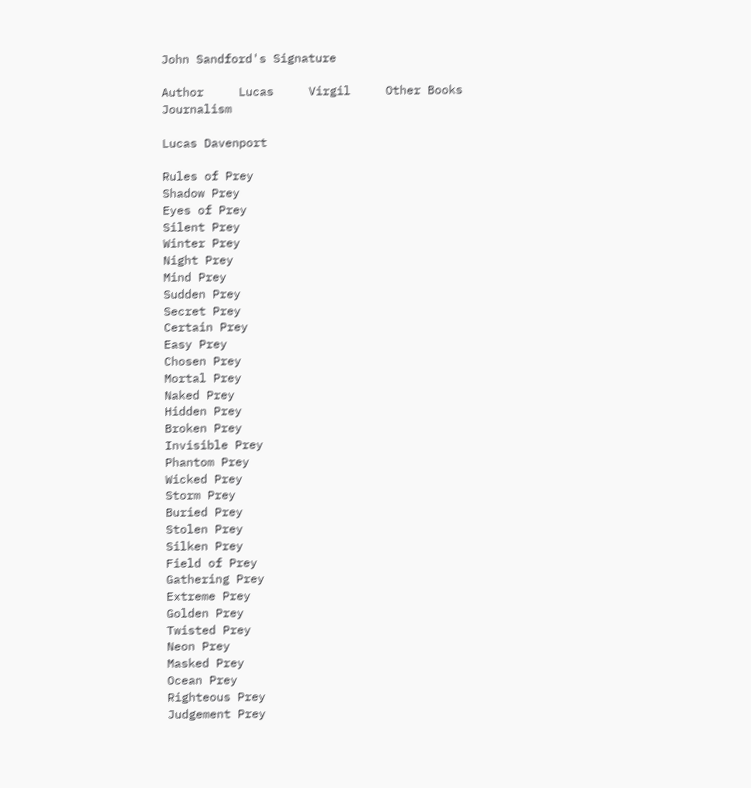John Sandford's Signature

Author     Lucas     Virgil     Other Books     Journalism

Lucas Davenport

Rules of Prey
Shadow Prey
Eyes of Prey
Silent Prey
Winter Prey
Night Prey
Mind Prey
Sudden Prey
Secret Prey
Certain Prey
Easy Prey
Chosen Prey
Mortal Prey
Naked Prey
Hidden Prey
Broken Prey
Invisible Prey
Phantom Prey
Wicked Prey
Storm Prey
Buried Prey
Stolen Prey
Silken Prey
Field of Prey
Gathering Prey
Extreme Prey
Golden Prey
Twisted Prey
Neon Prey
Masked Prey
Ocean Prey
Righteous Prey
Judgement Prey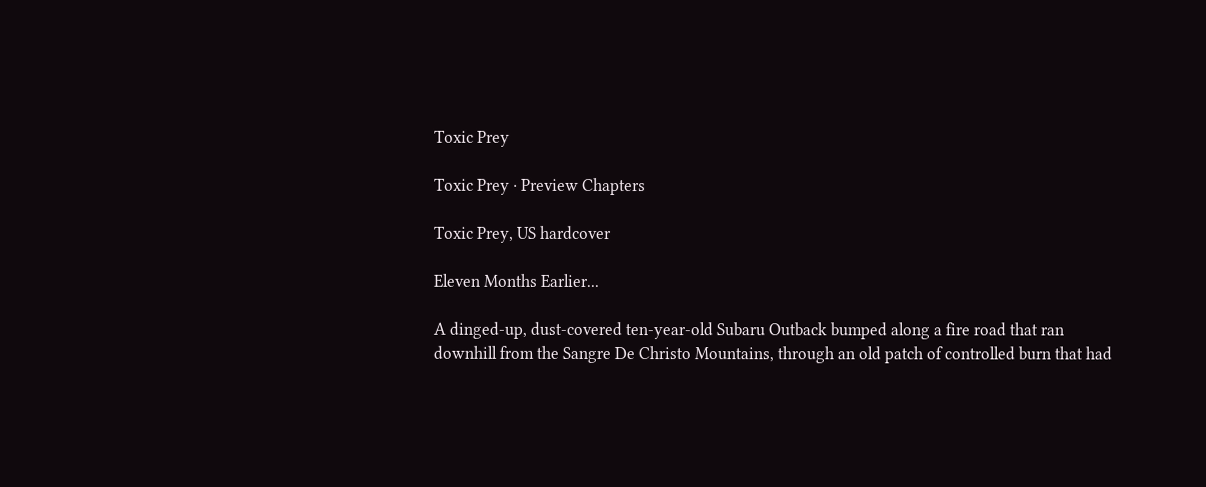Toxic Prey

Toxic Prey · Preview Chapters

Toxic Prey, US hardcover

Eleven Months Earlier...

A dinged-up, dust-covered ten-year-old Subaru Outback bumped along a fire road that ran downhill from the Sangre De Christo Mountains, through an old patch of controlled burn that had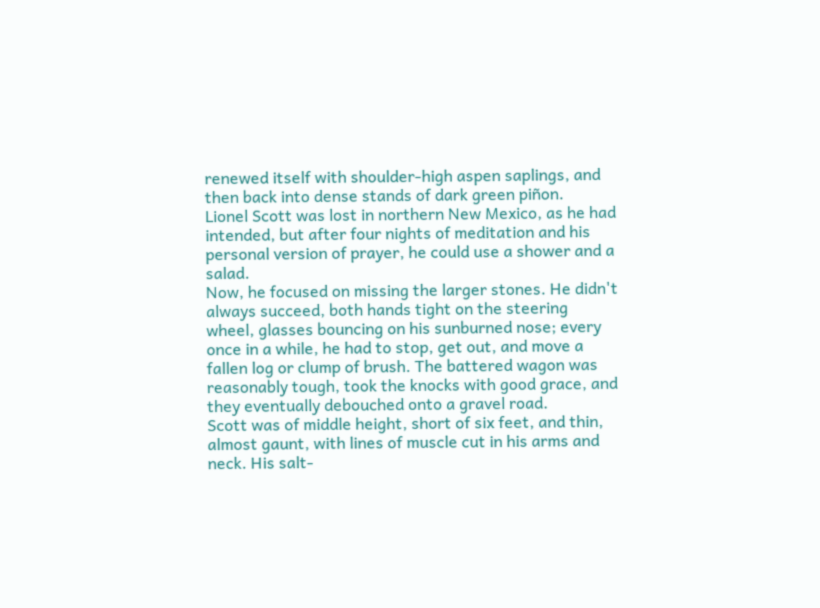renewed itself with shoulder-high aspen saplings, and then back into dense stands of dark green piñon.
Lionel Scott was lost in northern New Mexico, as he had intended, but after four nights of meditation and his personal version of prayer, he could use a shower and a salad.
Now, he focused on missing the larger stones. He didn't always succeed, both hands tight on the steering wheel, glasses bouncing on his sunburned nose; every once in a while, he had to stop, get out, and move a fallen log or clump of brush. The battered wagon was reasonably tough, took the knocks with good grace, and they eventually debouched onto a gravel road.
Scott was of middle height, short of six feet, and thin, almost gaunt, with lines of muscle cut in his arms and neck. His salt-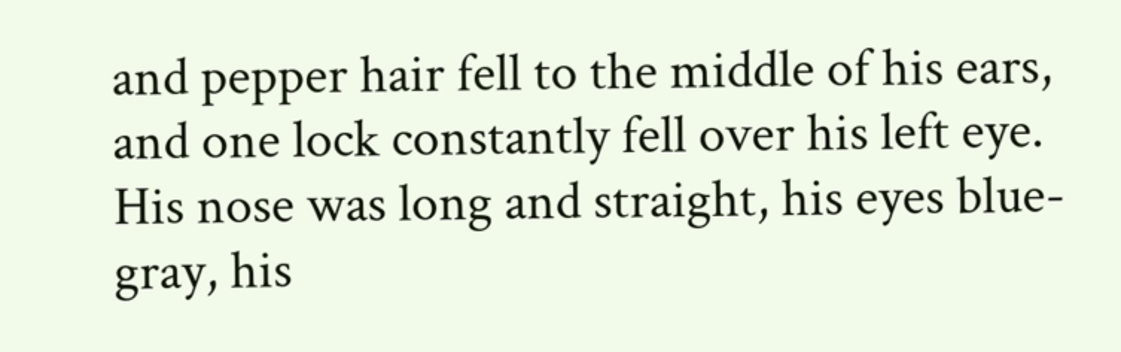and pepper hair fell to the middle of his ears, and one lock constantly fell over his left eye. His nose was long and straight, his eyes blue-gray, his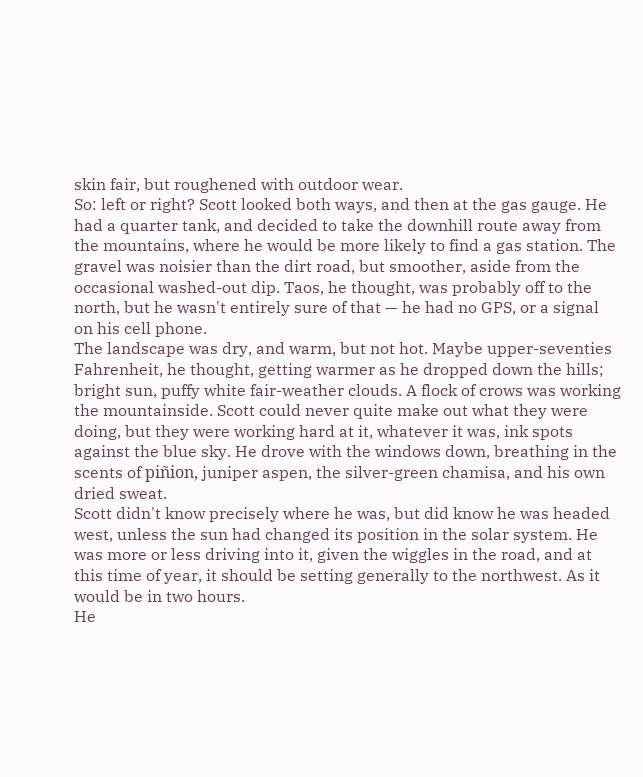skin fair, but roughened with outdoor wear.
So: left or right? Scott looked both ways, and then at the gas gauge. He had a quarter tank, and decided to take the downhill route away from the mountains, where he would be more likely to find a gas station. The gravel was noisier than the dirt road, but smoother, aside from the occasional washed-out dip. Taos, he thought, was probably off to the north, but he wasn't entirely sure of that — he had no GPS, or a signal on his cell phone.
The landscape was dry, and warm, but not hot. Maybe upper-seventies Fahrenheit, he thought, getting warmer as he dropped down the hills; bright sun, puffy white fair-weather clouds. A flock of crows was working the mountainside. Scott could never quite make out what they were doing, but they were working hard at it, whatever it was, ink spots against the blue sky. He drove with the windows down, breathing in the scents of piñion, juniper aspen, the silver-green chamisa, and his own dried sweat.
Scott didn't know precisely where he was, but did know he was headed west, unless the sun had changed its position in the solar system. He was more or less driving into it, given the wiggles in the road, and at this time of year, it should be setting generally to the northwest. As it would be in two hours.
He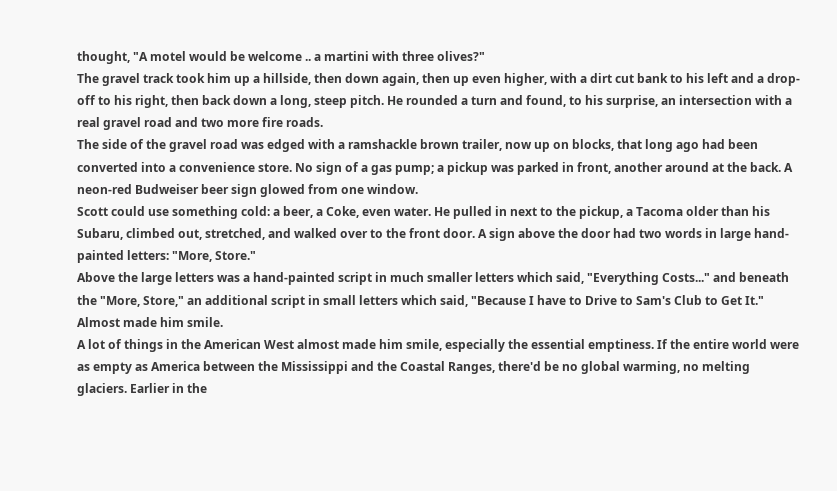thought, "A motel would be welcome .. a martini with three olives?"
The gravel track took him up a hillside, then down again, then up even higher, with a dirt cut bank to his left and a drop-off to his right, then back down a long, steep pitch. He rounded a turn and found, to his surprise, an intersection with a real gravel road and two more fire roads.
The side of the gravel road was edged with a ramshackle brown trailer, now up on blocks, that long ago had been converted into a convenience store. No sign of a gas pump; a pickup was parked in front, another around at the back. A neon-red Budweiser beer sign glowed from one window.
Scott could use something cold: a beer, a Coke, even water. He pulled in next to the pickup, a Tacoma older than his Subaru, climbed out, stretched, and walked over to the front door. A sign above the door had two words in large hand-painted letters: "More, Store."
Above the large letters was a hand-painted script in much smaller letters which said, "Everything Costs..." and beneath the "More, Store," an additional script in small letters which said, "Because I have to Drive to Sam's Club to Get It."
Almost made him smile.
A lot of things in the American West almost made him smile, especially the essential emptiness. If the entire world were as empty as America between the Mississippi and the Coastal Ranges, there'd be no global warming, no melting glaciers. Earlier in the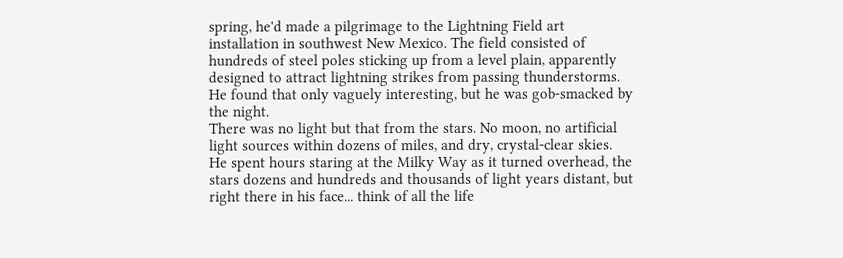spring, he'd made a pilgrimage to the Lightning Field art installation in southwest New Mexico. The field consisted of hundreds of steel poles sticking up from a level plain, apparently designed to attract lightning strikes from passing thunderstorms. He found that only vaguely interesting, but he was gob-smacked by the night.
There was no light but that from the stars. No moon, no artificial light sources within dozens of miles, and dry, crystal-clear skies. He spent hours staring at the Milky Way as it turned overhead, the stars dozens and hundreds and thousands of light years distant, but right there in his face... think of all the life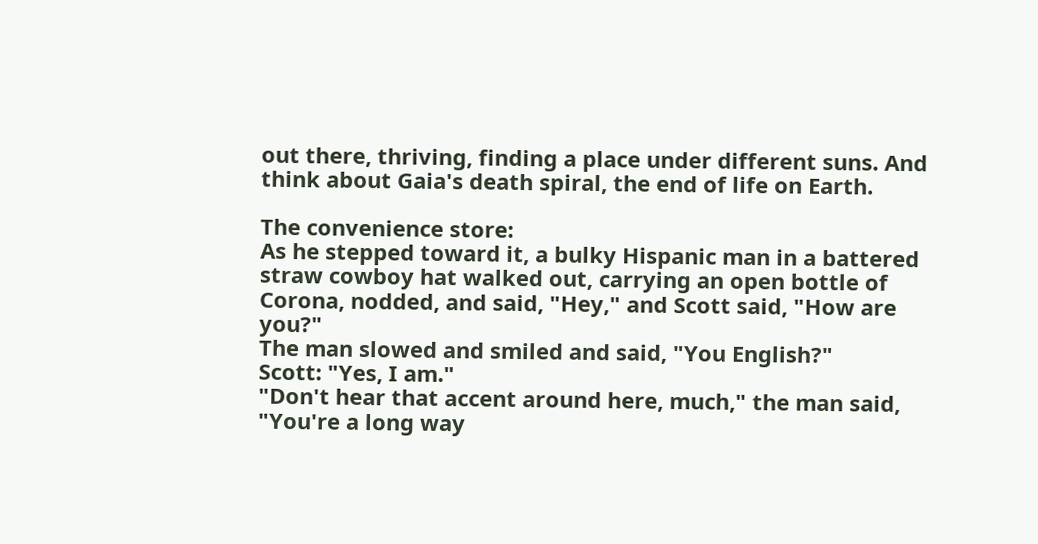out there, thriving, finding a place under different suns. And think about Gaia's death spiral, the end of life on Earth.

The convenience store:
As he stepped toward it, a bulky Hispanic man in a battered straw cowboy hat walked out, carrying an open bottle of Corona, nodded, and said, "Hey," and Scott said, "How are you?"
The man slowed and smiled and said, "You English?"
Scott: "Yes, I am."
"Don't hear that accent around here, much," the man said, "You're a long way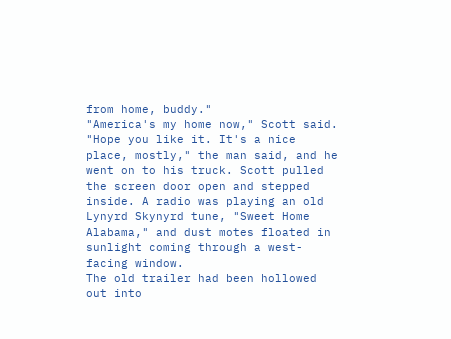from home, buddy."
"America's my home now," Scott said.
"Hope you like it. It's a nice place, mostly," the man said, and he went on to his truck. Scott pulled the screen door open and stepped inside. A radio was playing an old Lynyrd Skynyrd tune, "Sweet Home Alabama," and dust motes floated in sunlight coming through a west-facing window.
The old trailer had been hollowed out into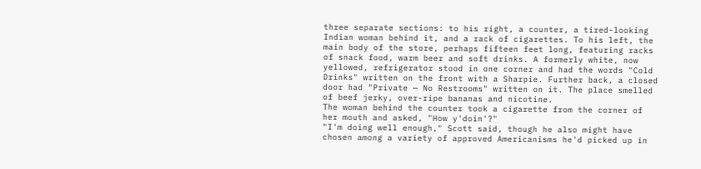three separate sections: to his right, a counter, a tired-looking Indian woman behind it, and a rack of cigarettes. To his left, the main body of the store, perhaps fifteen feet long, featuring racks of snack food, warm beer and soft drinks. A formerly white, now yellowed, refrigerator stood in one corner and had the words "Cold Drinks" written on the front with a Sharpie. Further back, a closed door had "Private — No Restrooms" written on it. The place smelled of beef jerky, over-ripe bananas and nicotine.
The woman behind the counter took a cigarette from the corner of her mouth and asked, "How y'doin'?"
"I'm doing well enough," Scott said, though he also might have chosen among a variety of approved Americanisms he'd picked up in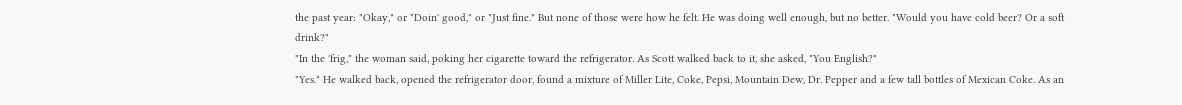the past year: "Okay," or "Doin' good," or "Just fine." But none of those were how he felt. He was doing well enough, but no better. "Would you have cold beer? Or a soft drink?"
"In the 'frig," the woman said, poking her cigarette toward the refrigerator. As Scott walked back to it, she asked, "You English?"
"Yes." He walked back, opened the refrigerator door, found a mixture of Miller Lite, Coke, Pepsi, Mountain Dew, Dr. Pepper and a few tall bottles of Mexican Coke. As an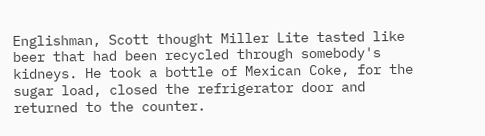Englishman, Scott thought Miller Lite tasted like beer that had been recycled through somebody's kidneys. He took a bottle of Mexican Coke, for the sugar load, closed the refrigerator door and returned to the counter.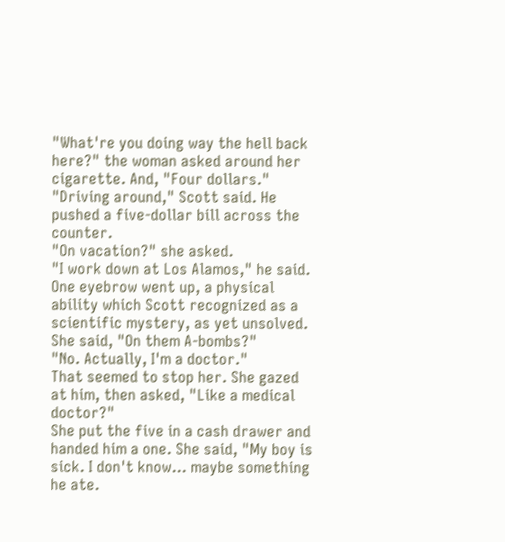"What're you doing way the hell back here?" the woman asked around her cigarette. And, "Four dollars."
"Driving around," Scott said. He pushed a five-dollar bill across the counter.
"On vacation?" she asked.
"I work down at Los Alamos," he said.
One eyebrow went up, a physical ability which Scott recognized as a scientific mystery, as yet unsolved. She said, "On them A-bombs?"
"No. Actually, I'm a doctor."
That seemed to stop her. She gazed at him, then asked, "Like a medical doctor?"
She put the five in a cash drawer and handed him a one. She said, "My boy is sick. I don't know... maybe something he ate.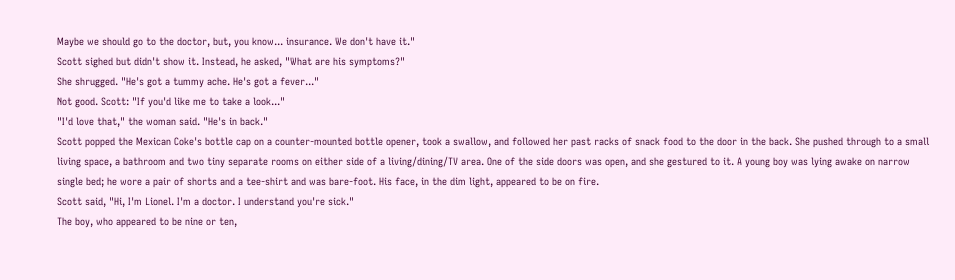Maybe we should go to the doctor, but, you know... insurance. We don't have it."
Scott sighed but didn't show it. Instead, he asked, "What are his symptoms?"
She shrugged. "He's got a tummy ache. He's got a fever..."
Not good. Scott: "If you'd like me to take a look..."
"I'd love that," the woman said. "He's in back."
Scott popped the Mexican Coke's bottle cap on a counter-mounted bottle opener, took a swallow, and followed her past racks of snack food to the door in the back. She pushed through to a small living space, a bathroom and two tiny separate rooms on either side of a living/dining/TV area. One of the side doors was open, and she gestured to it. A young boy was lying awake on narrow single bed; he wore a pair of shorts and a tee-shirt and was bare-foot. His face, in the dim light, appeared to be on fire.
Scott said, "Hi, I'm Lionel. I'm a doctor. I understand you're sick."
The boy, who appeared to be nine or ten,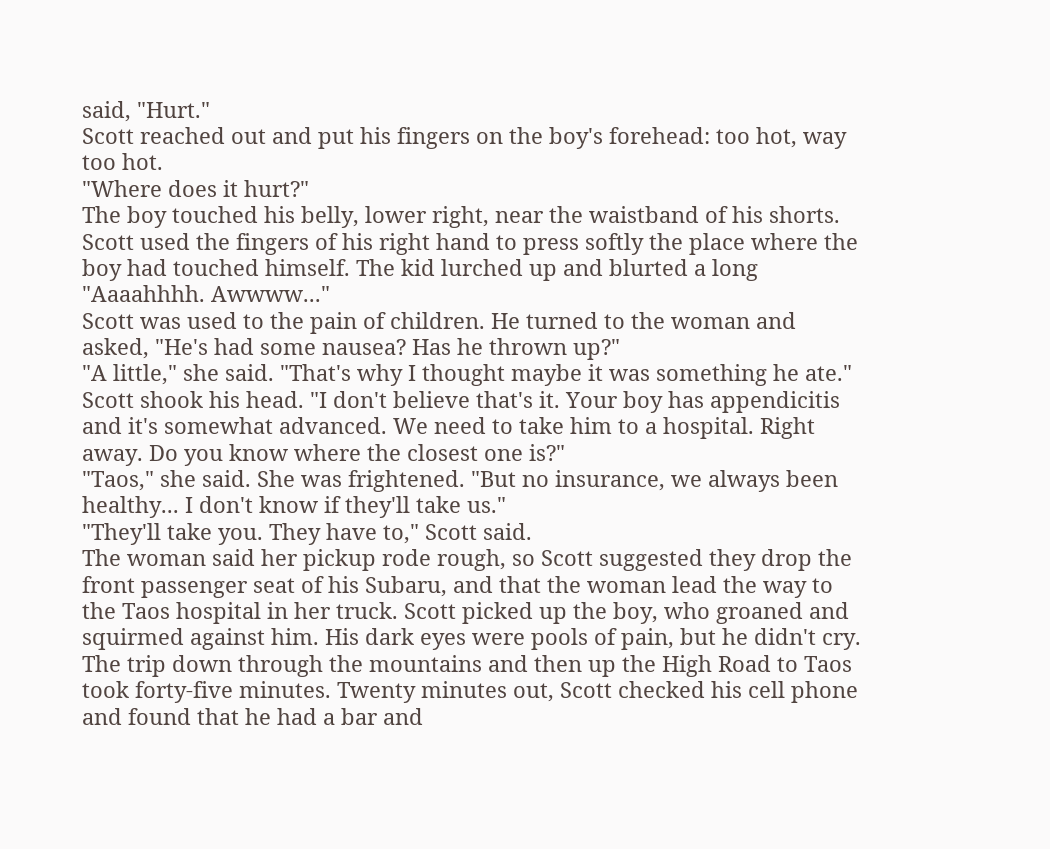said, "Hurt."
Scott reached out and put his fingers on the boy's forehead: too hot, way too hot.
"Where does it hurt?"
The boy touched his belly, lower right, near the waistband of his shorts. Scott used the fingers of his right hand to press softly the place where the boy had touched himself. The kid lurched up and blurted a long "Aaaahhhh. Awwww..."
Scott was used to the pain of children. He turned to the woman and asked, "He's had some nausea? Has he thrown up?"
"A little," she said. "That's why I thought maybe it was something he ate."
Scott shook his head. "I don't believe that's it. Your boy has appendicitis and it's somewhat advanced. We need to take him to a hospital. Right away. Do you know where the closest one is?"
"Taos," she said. She was frightened. "But no insurance, we always been healthy... I don't know if they'll take us."
"They'll take you. They have to," Scott said.
The woman said her pickup rode rough, so Scott suggested they drop the front passenger seat of his Subaru, and that the woman lead the way to the Taos hospital in her truck. Scott picked up the boy, who groaned and squirmed against him. His dark eyes were pools of pain, but he didn't cry.
The trip down through the mountains and then up the High Road to Taos took forty-five minutes. Twenty minutes out, Scott checked his cell phone and found that he had a bar and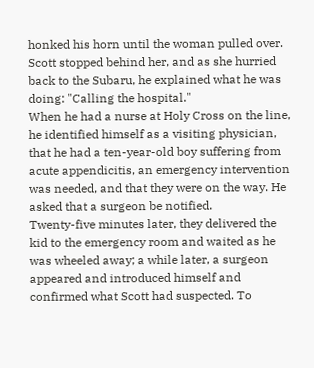honked his horn until the woman pulled over. Scott stopped behind her, and as she hurried back to the Subaru, he explained what he was doing: "Calling the hospital."
When he had a nurse at Holy Cross on the line, he identified himself as a visiting physician, that he had a ten-year-old boy suffering from acute appendicitis, an emergency intervention was needed, and that they were on the way. He asked that a surgeon be notified.
Twenty-five minutes later, they delivered the kid to the emergency room and waited as he was wheeled away; a while later, a surgeon appeared and introduced himself and confirmed what Scott had suspected. To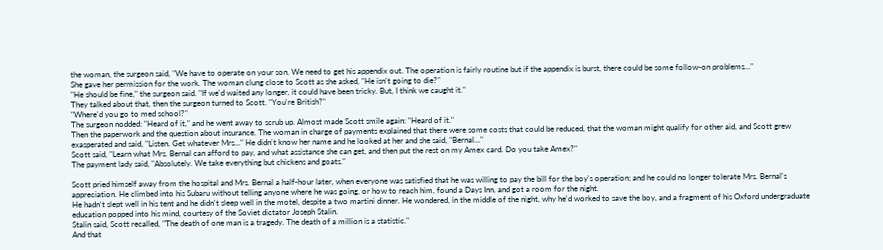the woman, the surgeon said, "We have to operate on your son. We need to get his appendix out. The operation is fairly routine but if the appendix is burst, there could be some follow-on problems..."
She gave her permission for the work. The woman clung close to Scott as she asked, "He isn't going to die?"
"He should be fine," the surgeon said. "If we'd waited any longer, it could have been tricky. But, I think we caught it."
They talked about that, then the surgeon turned to Scott. "You're British?"
"Where'd you go to med school?"
The surgeon nodded: "Heard of it," and he went away to scrub up. Almost made Scott smile again: "Heard of it."
Then the paperwork and the question about insurance. The woman in charge of payments explained that there were some costs that could be reduced, that the woman might qualify for other aid, and Scott grew exasperated and said, "Listen. Get whatever Mrs..." He didn't know her name and he looked at her and she said, "Bernal..."
Scott said, "Learn what Mrs. Bernal can afford to pay, and what assistance she can get, and then put the rest on my Amex card. Do you take Amex?"
The payment lady said, "Absolutely. We take everything but chickens and goats."

Scott pried himself away from the hospital and Mrs. Bernal a half-hour later, when everyone was satisfied that he was willing to pay the bill for the boy's operation; and he could no longer tolerate Mrs. Bernal's appreciation. He climbed into his Subaru without telling anyone where he was going, or how to reach him, found a Days Inn, and got a room for the night.
He hadn't slept well in his tent and he didn't sleep well in the motel, despite a two martini dinner. He wondered, in the middle of the night, why he'd worked to save the boy, and a fragment of his Oxford undergraduate education popped into his mind, courtesy of the Soviet dictator Joseph Stalin.
Stalin said, Scott recalled, "The death of one man is a tragedy. The death of a million is a statistic."
And that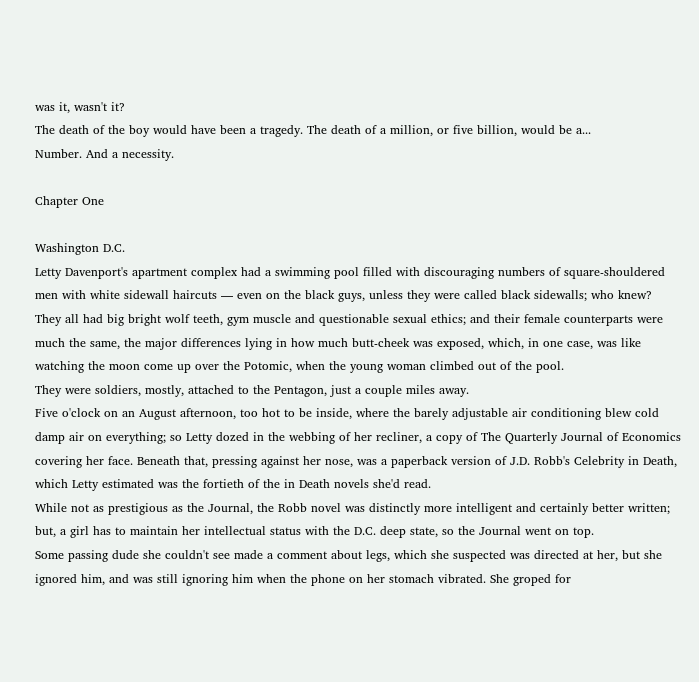was it, wasn't it?
The death of the boy would have been a tragedy. The death of a million, or five billion, would be a...
Number. And a necessity.

Chapter One

Washington D.C.
Letty Davenport's apartment complex had a swimming pool filled with discouraging numbers of square-shouldered men with white sidewall haircuts — even on the black guys, unless they were called black sidewalls; who knew?
They all had big bright wolf teeth, gym muscle and questionable sexual ethics; and their female counterparts were much the same, the major differences lying in how much butt-cheek was exposed, which, in one case, was like watching the moon come up over the Potomic, when the young woman climbed out of the pool.
They were soldiers, mostly, attached to the Pentagon, just a couple miles away.
Five o'clock on an August afternoon, too hot to be inside, where the barely adjustable air conditioning blew cold damp air on everything; so Letty dozed in the webbing of her recliner, a copy of The Quarterly Journal of Economics covering her face. Beneath that, pressing against her nose, was a paperback version of J.D. Robb's Celebrity in Death, which Letty estimated was the fortieth of the in Death novels she'd read.
While not as prestigious as the Journal, the Robb novel was distinctly more intelligent and certainly better written; but, a girl has to maintain her intellectual status with the D.C. deep state, so the Journal went on top.
Some passing dude she couldn't see made a comment about legs, which she suspected was directed at her, but she ignored him, and was still ignoring him when the phone on her stomach vibrated. She groped for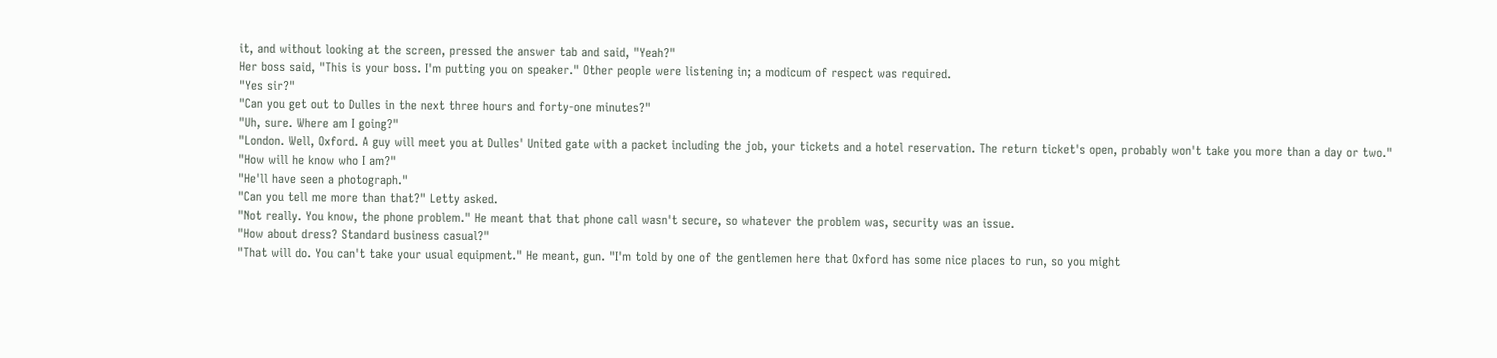it, and without looking at the screen, pressed the answer tab and said, "Yeah?"
Her boss said, "This is your boss. I'm putting you on speaker." Other people were listening in; a modicum of respect was required.
"Yes sir?"
"Can you get out to Dulles in the next three hours and forty-one minutes?"
"Uh, sure. Where am I going?"
"London. Well, Oxford. A guy will meet you at Dulles' United gate with a packet including the job, your tickets and a hotel reservation. The return ticket's open, probably won't take you more than a day or two."
"How will he know who I am?"
"He'll have seen a photograph."
"Can you tell me more than that?" Letty asked.
"Not really. You know, the phone problem." He meant that that phone call wasn't secure, so whatever the problem was, security was an issue.
"How about dress? Standard business casual?"
"That will do. You can't take your usual equipment." He meant, gun. "I'm told by one of the gentlemen here that Oxford has some nice places to run, so you might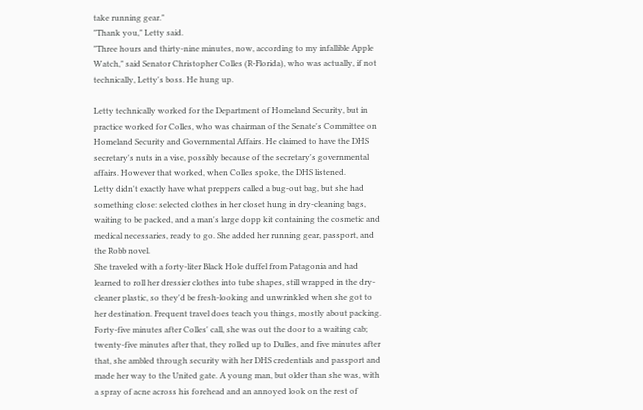take running gear."
"Thank you," Letty said.
"Three hours and thirty-nine minutes, now, according to my infallible Apple Watch," said Senator Christopher Colles (R-Florida), who was actually, if not technically, Letty's boss. He hung up.

Letty technically worked for the Department of Homeland Security, but in practice worked for Colles, who was chairman of the Senate's Committee on Homeland Security and Governmental Affairs. He claimed to have the DHS secretary's nuts in a vise, possibly because of the secretary's governmental affairs. However that worked, when Colles spoke, the DHS listened.
Letty didn't exactly have what preppers called a bug-out bag, but she had something close: selected clothes in her closet hung in dry-cleaning bags, waiting to be packed, and a man's large dopp kit containing the cosmetic and medical necessaries, ready to go. She added her running gear, passport, and the Robb novel.
She traveled with a forty-liter Black Hole duffel from Patagonia and had learned to roll her dressier clothes into tube shapes, still wrapped in the dry-cleaner plastic, so they'd be fresh-looking and unwrinkled when she got to her destination. Frequent travel does teach you things, mostly about packing.
Forty-five minutes after Colles' call, she was out the door to a waiting cab; twenty-five minutes after that, they rolled up to Dulles, and five minutes after that, she ambled through security with her DHS credentials and passport and made her way to the United gate. A young man, but older than she was, with a spray of acne across his forehead and an annoyed look on the rest of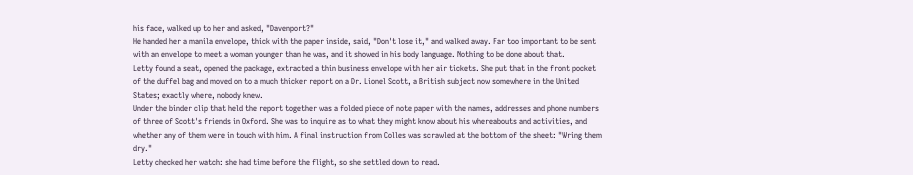his face, walked up to her and asked, "Davenport?"
He handed her a manila envelope, thick with the paper inside, said, "Don't lose it," and walked away. Far too important to be sent with an envelope to meet a woman younger than he was, and it showed in his body language. Nothing to be done about that.
Letty found a seat, opened the package, extracted a thin business envelope with her air tickets. She put that in the front pocket of the duffel bag and moved on to a much thicker report on a Dr. Lionel Scott, a British subject now somewhere in the United States; exactly where, nobody knew.
Under the binder clip that held the report together was a folded piece of note paper with the names, addresses and phone numbers of three of Scott's friends in Oxford. She was to inquire as to what they might know about his whereabouts and activities, and whether any of them were in touch with him. A final instruction from Colles was scrawled at the bottom of the sheet: "Wring them dry."
Letty checked her watch: she had time before the flight, so she settled down to read.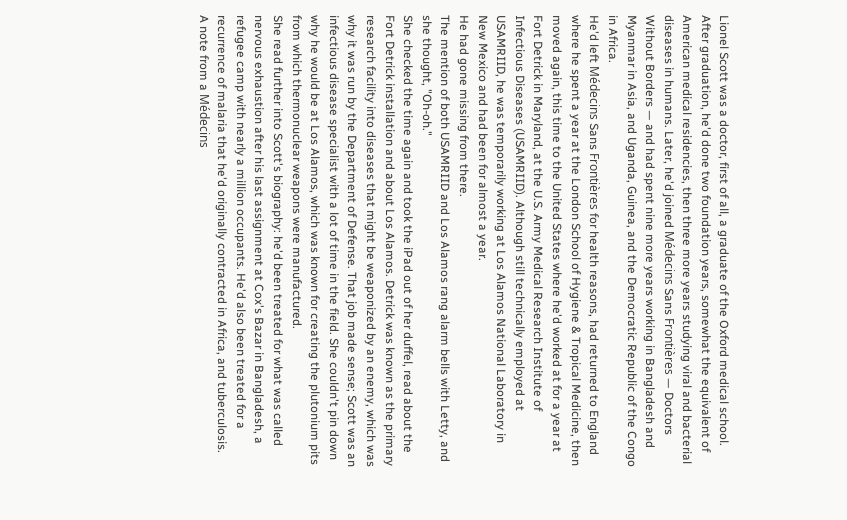Lionel Scott was a doctor, first of all, a graduate of the Oxford medical school. After graduation, he'd done two foundation years, somewhat the equivalent of American medical residencies, then three more years studying viral and bacterial diseases in humans. Later, he'd joined Médecins Sans Frontières — Doctors Without Borders — and had spent nine more years working in Bangladesh and Myanmar in Asia, and Uganda, Guinea, and the Democratic Republic of the Congo in Africa.
He'd left Médecins Sans Frontières for health reasons, had returned to England where he spent a year at the London School of Hygiene & Tropical Medicine, then moved again, this time to the United States where he'd worked at for a year at Fort Detrick in Maryland, at the U.S. Army Medical Research Institute of Infectious Diseases (USAMRIID). Although still technically employed at USAMRIID, he was temporarily working at Los Alamos National Laboratory in New Mexico and had been for almost a year.
He had gone missing from there.
The mention of both USAMRIID and Los Alamos rang alarm bells with Letty, and she thought, "Oh-oh."
She checked the time again and took the iPad out of her duffel, read about the Fort Detrick installation and about Los Alamos. Detrick was known as the primary research facility into diseases that might be weaponized by an enemy, which was why it was run by the Department of Defense. That job made sense; Scott was an infectious disease specialist with a lot of time in the field. She couldn't pin down why he would be at Los Alamos, which was known for creating the plutonium pits from which thermonuclear weapons were manufactured.
She read further into Scott's biography: he'd been treated for what was called nervous exhaustion after his last assignment at Cox's Bazar in Bangladesh, a refugee camp with nearly a million occupants. He'd also been treated for a recurrence of malaria that he'd originally contracted in Africa, and tuberculosis.
A note from a Médecins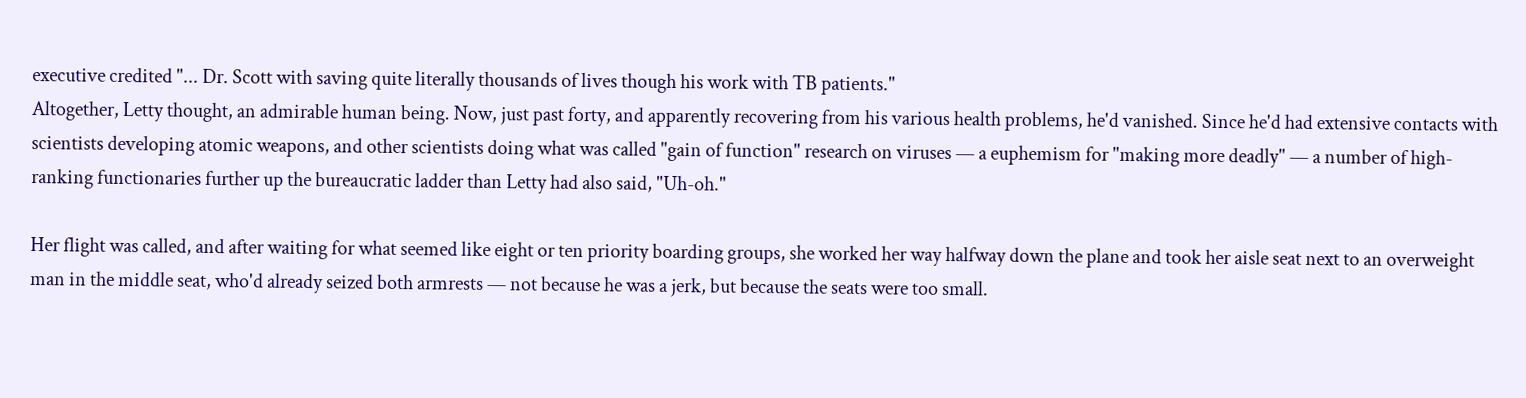executive credited "... Dr. Scott with saving quite literally thousands of lives though his work with TB patients."
Altogether, Letty thought, an admirable human being. Now, just past forty, and apparently recovering from his various health problems, he'd vanished. Since he'd had extensive contacts with scientists developing atomic weapons, and other scientists doing what was called "gain of function" research on viruses — a euphemism for "making more deadly" — a number of high-ranking functionaries further up the bureaucratic ladder than Letty had also said, "Uh-oh."

Her flight was called, and after waiting for what seemed like eight or ten priority boarding groups, she worked her way halfway down the plane and took her aisle seat next to an overweight man in the middle seat, who'd already seized both armrests — not because he was a jerk, but because the seats were too small.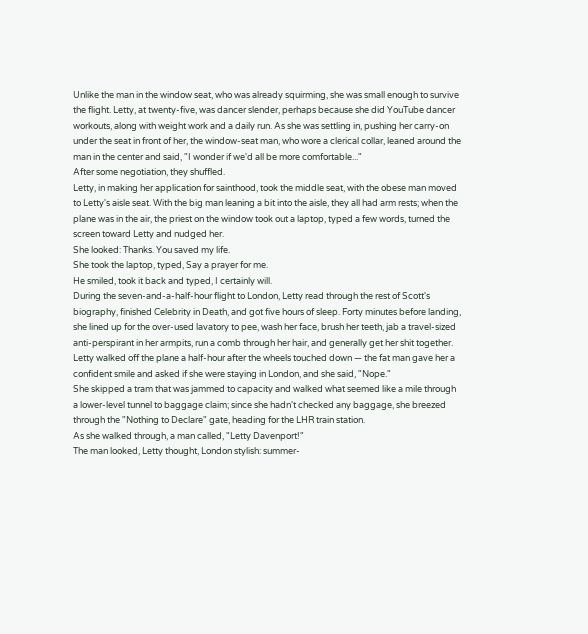Unlike the man in the window seat, who was already squirming, she was small enough to survive the flight. Letty, at twenty-five, was dancer slender, perhaps because she did YouTube dancer workouts, along with weight work and a daily run. As she was settling in, pushing her carry-on under the seat in front of her, the window-seat man, who wore a clerical collar, leaned around the man in the center and said, "I wonder if we'd all be more comfortable..."
After some negotiation, they shuffled.
Letty, in making her application for sainthood, took the middle seat, with the obese man moved to Letty's aisle seat. With the big man leaning a bit into the aisle, they all had arm rests; when the plane was in the air, the priest on the window took out a laptop, typed a few words, turned the screen toward Letty and nudged her.
She looked: Thanks. You saved my life.
She took the laptop, typed, Say a prayer for me.
He smiled, took it back and typed, I certainly will.
During the seven-and-a-half-hour flight to London, Letty read through the rest of Scott's biography, finished Celebrity in Death, and got five hours of sleep. Forty minutes before landing, she lined up for the over-used lavatory to pee, wash her face, brush her teeth, jab a travel-sized anti-perspirant in her armpits, run a comb through her hair, and generally get her shit together.
Letty walked off the plane a half-hour after the wheels touched down — the fat man gave her a confident smile and asked if she were staying in London, and she said, "Nope."
She skipped a tram that was jammed to capacity and walked what seemed like a mile through a lower-level tunnel to baggage claim; since she hadn't checked any baggage, she breezed through the "Nothing to Declare" gate, heading for the LHR train station.
As she walked through, a man called, "Letty Davenport!"
The man looked, Letty thought, London stylish: summer-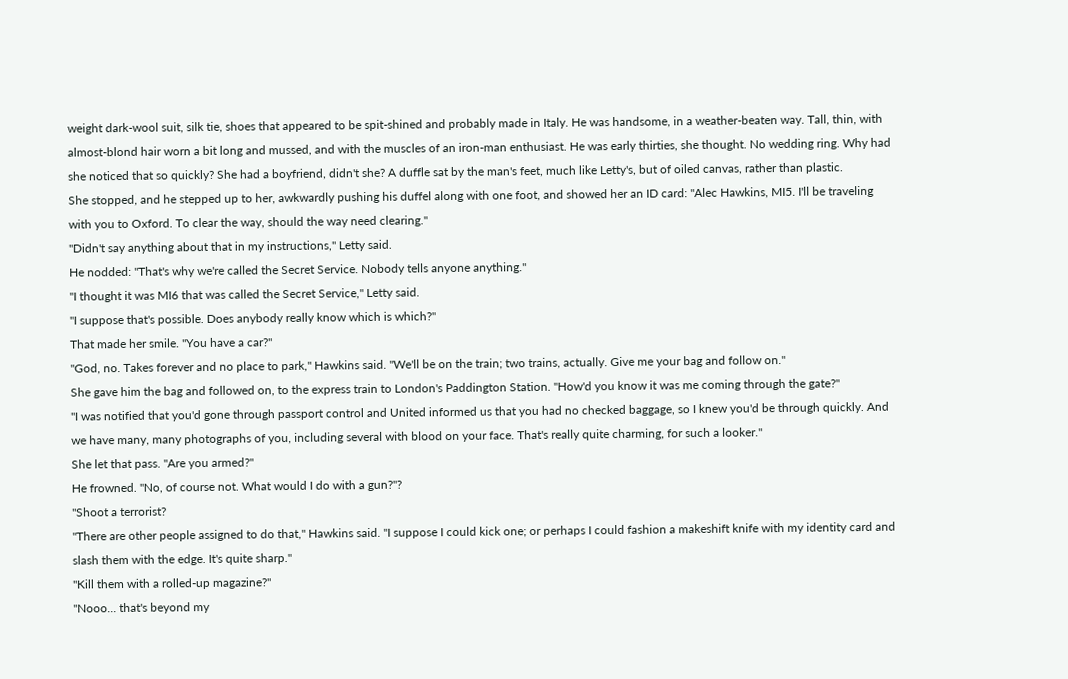weight dark-wool suit, silk tie, shoes that appeared to be spit-shined and probably made in Italy. He was handsome, in a weather-beaten way. Tall, thin, with almost-blond hair worn a bit long and mussed, and with the muscles of an iron-man enthusiast. He was early thirties, she thought. No wedding ring. Why had she noticed that so quickly? She had a boyfriend, didn't she? A duffle sat by the man's feet, much like Letty's, but of oiled canvas, rather than plastic.
She stopped, and he stepped up to her, awkwardly pushing his duffel along with one foot, and showed her an ID card: "Alec Hawkins, MI5. I'll be traveling with you to Oxford. To clear the way, should the way need clearing."
"Didn't say anything about that in my instructions," Letty said.
He nodded: "That's why we're called the Secret Service. Nobody tells anyone anything."
"I thought it was MI6 that was called the Secret Service," Letty said.
"I suppose that's possible. Does anybody really know which is which?"
That made her smile. "You have a car?"
"God, no. Takes forever and no place to park," Hawkins said. "We'll be on the train; two trains, actually. Give me your bag and follow on."
She gave him the bag and followed on, to the express train to London's Paddington Station. "How'd you know it was me coming through the gate?"
"I was notified that you'd gone through passport control and United informed us that you had no checked baggage, so I knew you'd be through quickly. And we have many, many photographs of you, including several with blood on your face. That's really quite charming, for such a looker."
She let that pass. "Are you armed?"
He frowned. "No, of course not. What would I do with a gun?"?
"Shoot a terrorist?
"There are other people assigned to do that," Hawkins said. "I suppose I could kick one; or perhaps I could fashion a makeshift knife with my identity card and slash them with the edge. It's quite sharp."
"Kill them with a rolled-up magazine?"
"Nooo... that's beyond my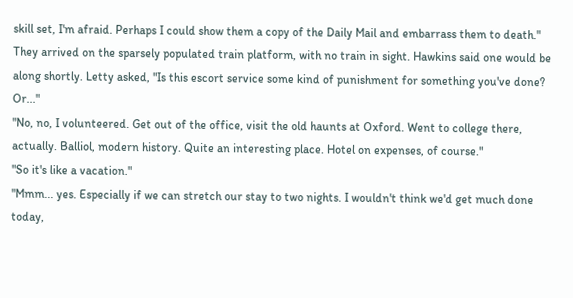skill set, I'm afraid. Perhaps I could show them a copy of the Daily Mail and embarrass them to death."
They arrived on the sparsely populated train platform, with no train in sight. Hawkins said one would be along shortly. Letty asked, "Is this escort service some kind of punishment for something you've done? Or..."
"No, no, I volunteered. Get out of the office, visit the old haunts at Oxford. Went to college there, actually. Balliol, modern history. Quite an interesting place. Hotel on expenses, of course."
"So it's like a vacation."
"Mmm... yes. Especially if we can stretch our stay to two nights. I wouldn't think we'd get much done today,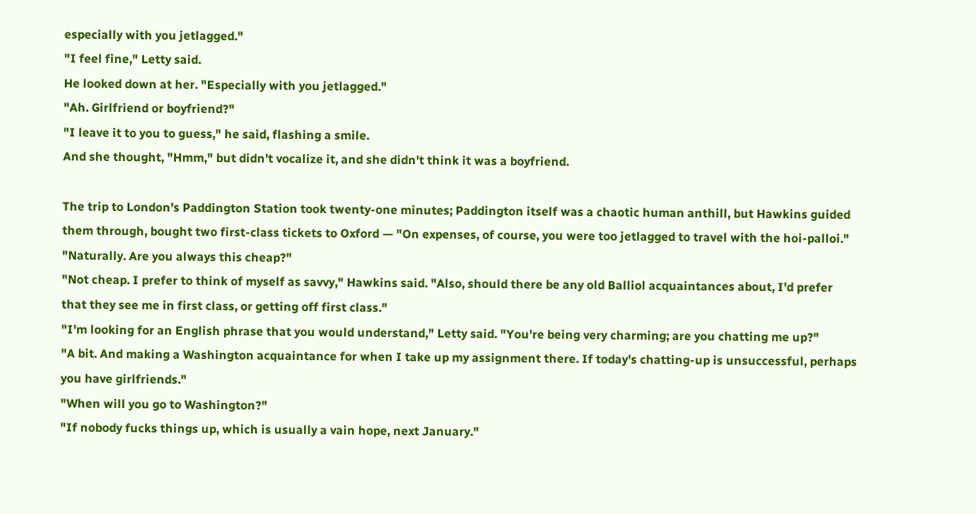especially with you jetlagged."
"I feel fine," Letty said.
He looked down at her. "Especially with you jetlagged."
"Ah. Girlfriend or boyfriend?"
"I leave it to you to guess," he said, flashing a smile.
And she thought, "Hmm," but didn't vocalize it, and she didn't think it was a boyfriend.

The trip to London's Paddington Station took twenty-one minutes; Paddington itself was a chaotic human anthill, but Hawkins guided them through, bought two first-class tickets to Oxford — "On expenses, of course, you were too jetlagged to travel with the hoi-palloi."
"Naturally. Are you always this cheap?"
"Not cheap. I prefer to think of myself as savvy," Hawkins said. "Also, should there be any old Balliol acquaintances about, I'd prefer that they see me in first class, or getting off first class."
"I'm looking for an English phrase that you would understand," Letty said. "You're being very charming; are you chatting me up?"
"A bit. And making a Washington acquaintance for when I take up my assignment there. If today's chatting-up is unsuccessful, perhaps you have girlfriends."
"When will you go to Washington?"
"If nobody fucks things up, which is usually a vain hope, next January."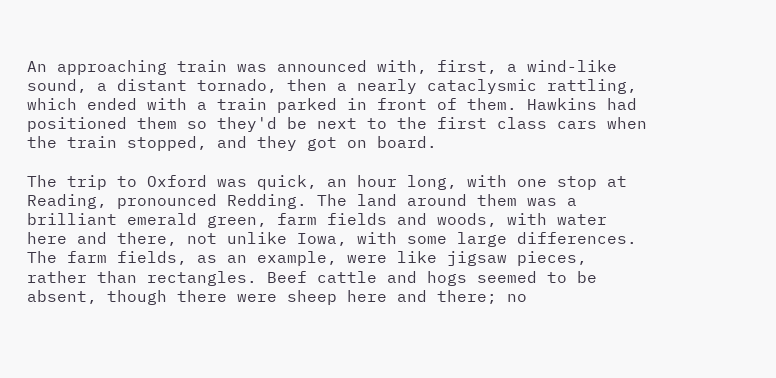An approaching train was announced with, first, a wind-like sound, a distant tornado, then a nearly cataclysmic rattling, which ended with a train parked in front of them. Hawkins had positioned them so they'd be next to the first class cars when the train stopped, and they got on board.

The trip to Oxford was quick, an hour long, with one stop at Reading, pronounced Redding. The land around them was a brilliant emerald green, farm fields and woods, with water here and there, not unlike Iowa, with some large differences. The farm fields, as an example, were like jigsaw pieces, rather than rectangles. Beef cattle and hogs seemed to be absent, though there were sheep here and there; no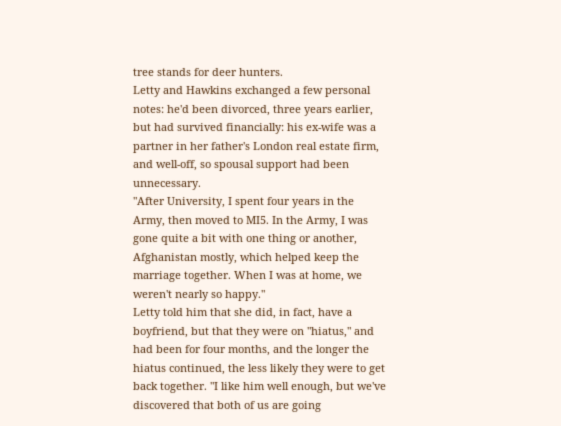tree stands for deer hunters.
Letty and Hawkins exchanged a few personal notes: he'd been divorced, three years earlier, but had survived financially: his ex-wife was a partner in her father's London real estate firm, and well-off, so spousal support had been unnecessary.
"After University, I spent four years in the Army, then moved to MI5. In the Army, I was gone quite a bit with one thing or another, Afghanistan mostly, which helped keep the marriage together. When I was at home, we weren't nearly so happy."
Letty told him that she did, in fact, have a boyfriend, but that they were on "hiatus," and had been for four months, and the longer the hiatus continued, the less likely they were to get back together. "I like him well enough, but we've discovered that both of us are going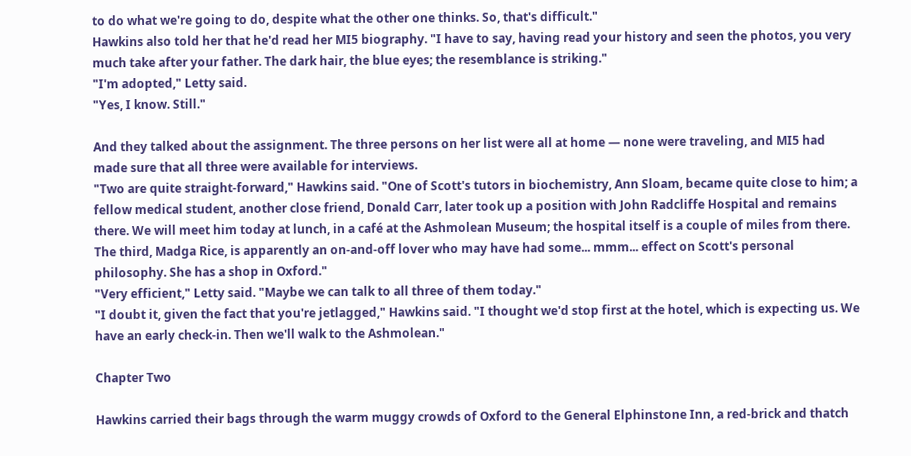to do what we're going to do, despite what the other one thinks. So, that's difficult."
Hawkins also told her that he'd read her MI5 biography. "I have to say, having read your history and seen the photos, you very much take after your father. The dark hair, the blue eyes; the resemblance is striking."
"I'm adopted," Letty said.
"Yes, I know. Still."

And they talked about the assignment. The three persons on her list were all at home — none were traveling, and MI5 had made sure that all three were available for interviews.
"Two are quite straight-forward," Hawkins said. "One of Scott's tutors in biochemistry, Ann Sloam, became quite close to him; a fellow medical student, another close friend, Donald Carr, later took up a position with John Radcliffe Hospital and remains there. We will meet him today at lunch, in a café at the Ashmolean Museum; the hospital itself is a couple of miles from there. The third, Madga Rice, is apparently an on-and-off lover who may have had some... mmm... effect on Scott's personal philosophy. She has a shop in Oxford."
"Very efficient," Letty said. "Maybe we can talk to all three of them today."
"I doubt it, given the fact that you're jetlagged," Hawkins said. "I thought we'd stop first at the hotel, which is expecting us. We have an early check-in. Then we'll walk to the Ashmolean."

Chapter Two

Hawkins carried their bags through the warm muggy crowds of Oxford to the General Elphinstone Inn, a red-brick and thatch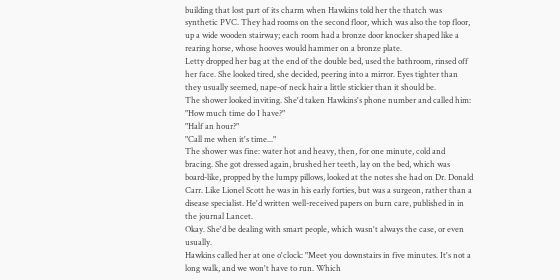building that lost part of its charm when Hawkins told her the thatch was synthetic PVC. They had rooms on the second floor, which was also the top floor, up a wide wooden stairway; each room had a bronze door knocker shaped like a rearing horse, whose hooves would hammer on a bronze plate.
Letty dropped her bag at the end of the double bed, used the bathroom, rinsed off her face. She looked tired, she decided, peering into a mirror. Eyes tighter than they usually seemed, nape-of neck hair a little stickier than it should be.
The shower looked inviting. She'd taken Hawkins's phone number and called him: "How much time do I have?"
"Half an hour?"
"Call me when it's time..."
The shower was fine: water hot and heavy, then, for one minute, cold and bracing. She got dressed again, brushed her teeth, lay on the bed, which was board-like, propped by the lumpy pillows, looked at the notes she had on Dr. Donald Carr. Like Lionel Scott he was in his early forties, but was a surgeon, rather than a disease specialist. He'd written well-received papers on burn care, published in in the journal Lancet.
Okay. She'd be dealing with smart people, which wasn't always the case, or even usually.
Hawkins called her at one o'clock: "Meet you downstairs in five minutes. It's not a long walk, and we won't have to run. Which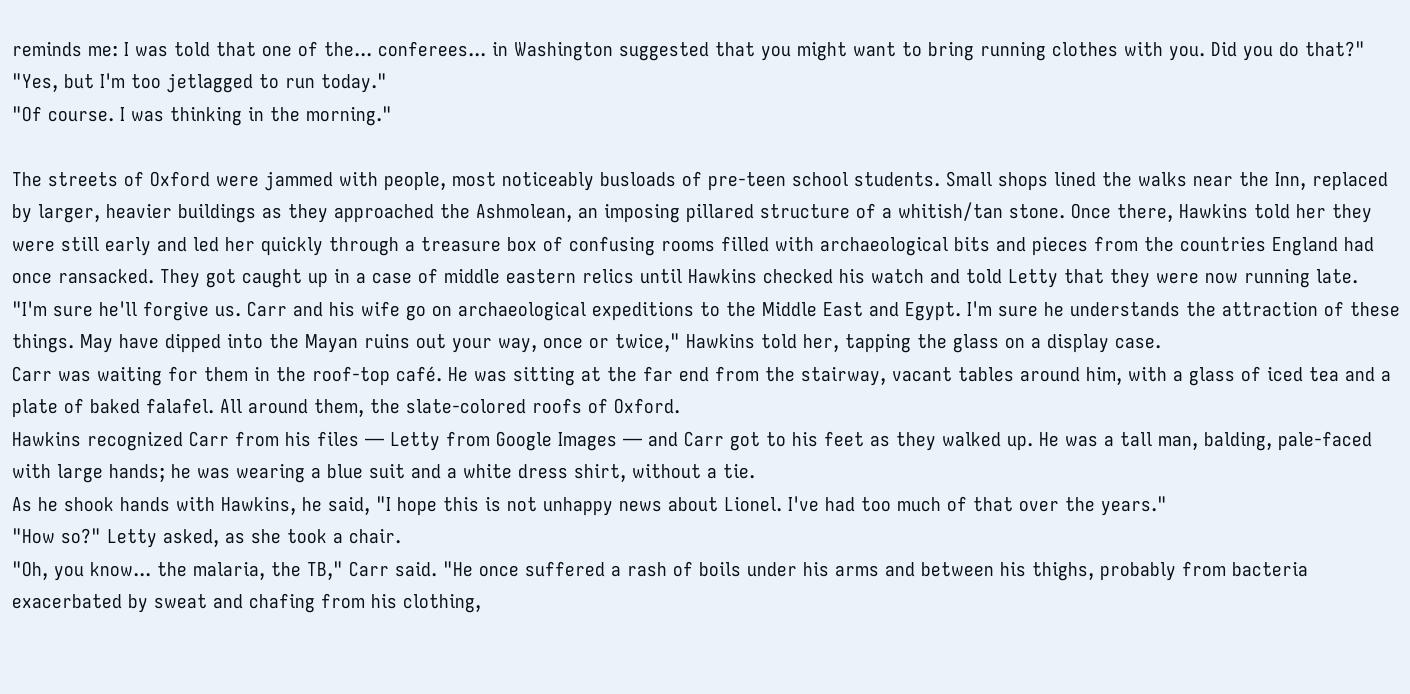reminds me: I was told that one of the... conferees... in Washington suggested that you might want to bring running clothes with you. Did you do that?"
"Yes, but I'm too jetlagged to run today."
"Of course. I was thinking in the morning."

The streets of Oxford were jammed with people, most noticeably busloads of pre-teen school students. Small shops lined the walks near the Inn, replaced by larger, heavier buildings as they approached the Ashmolean, an imposing pillared structure of a whitish/tan stone. Once there, Hawkins told her they were still early and led her quickly through a treasure box of confusing rooms filled with archaeological bits and pieces from the countries England had once ransacked. They got caught up in a case of middle eastern relics until Hawkins checked his watch and told Letty that they were now running late.
"I'm sure he'll forgive us. Carr and his wife go on archaeological expeditions to the Middle East and Egypt. I'm sure he understands the attraction of these things. May have dipped into the Mayan ruins out your way, once or twice," Hawkins told her, tapping the glass on a display case.
Carr was waiting for them in the roof-top café. He was sitting at the far end from the stairway, vacant tables around him, with a glass of iced tea and a plate of baked falafel. All around them, the slate-colored roofs of Oxford.
Hawkins recognized Carr from his files — Letty from Google Images — and Carr got to his feet as they walked up. He was a tall man, balding, pale-faced with large hands; he was wearing a blue suit and a white dress shirt, without a tie.
As he shook hands with Hawkins, he said, "I hope this is not unhappy news about Lionel. I've had too much of that over the years."
"How so?" Letty asked, as she took a chair.
"Oh, you know... the malaria, the TB," Carr said. "He once suffered a rash of boils under his arms and between his thighs, probably from bacteria exacerbated by sweat and chafing from his clothing,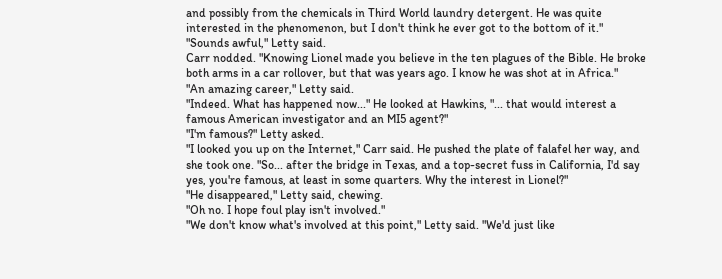and possibly from the chemicals in Third World laundry detergent. He was quite interested in the phenomenon, but I don't think he ever got to the bottom of it."
"Sounds awful," Letty said.
Carr nodded. "Knowing Lionel made you believe in the ten plagues of the Bible. He broke both arms in a car rollover, but that was years ago. I know he was shot at in Africa."
"An amazing career," Letty said.
"Indeed. What has happened now..." He looked at Hawkins, "... that would interest a famous American investigator and an MI5 agent?"
"I'm famous?" Letty asked.
"I looked you up on the Internet," Carr said. He pushed the plate of falafel her way, and she took one. "So... after the bridge in Texas, and a top-secret fuss in California, I'd say yes, you're famous, at least in some quarters. Why the interest in Lionel?"
"He disappeared," Letty said, chewing.
"Oh no. I hope foul play isn't involved."
"We don't know what's involved at this point," Letty said. "We'd just like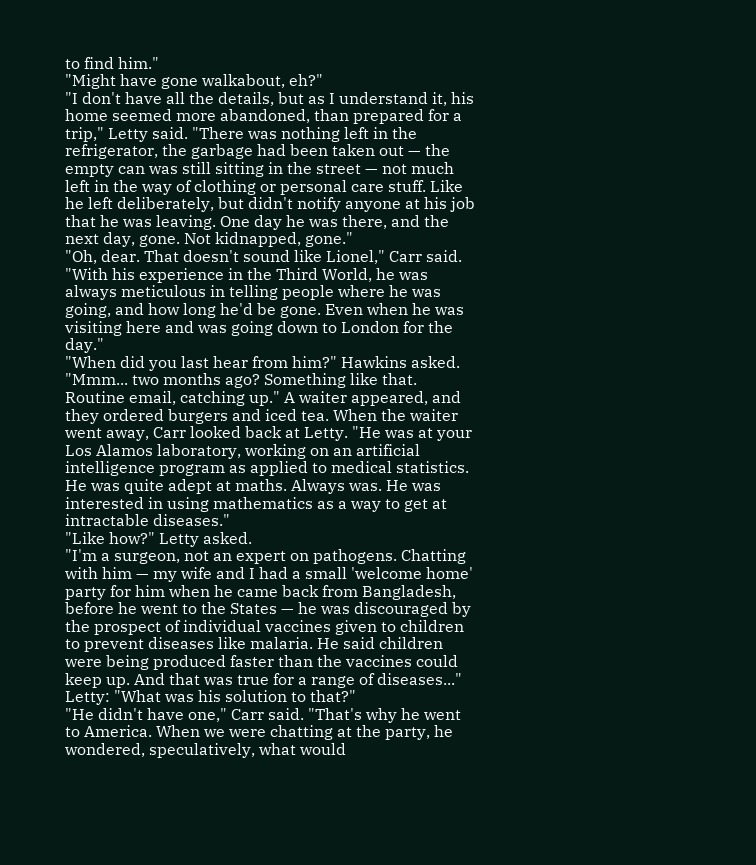to find him."
"Might have gone walkabout, eh?"
"I don't have all the details, but as I understand it, his home seemed more abandoned, than prepared for a trip," Letty said. "There was nothing left in the refrigerator, the garbage had been taken out — the empty can was still sitting in the street — not much left in the way of clothing or personal care stuff. Like he left deliberately, but didn't notify anyone at his job that he was leaving. One day he was there, and the next day, gone. Not kidnapped, gone."
"Oh, dear. That doesn't sound like Lionel," Carr said. "With his experience in the Third World, he was always meticulous in telling people where he was going, and how long he'd be gone. Even when he was visiting here and was going down to London for the day."
"When did you last hear from him?" Hawkins asked.
"Mmm... two months ago? Something like that. Routine email, catching up." A waiter appeared, and they ordered burgers and iced tea. When the waiter went away, Carr looked back at Letty. "He was at your Los Alamos laboratory, working on an artificial intelligence program as applied to medical statistics. He was quite adept at maths. Always was. He was interested in using mathematics as a way to get at intractable diseases."
"Like how?" Letty asked.
"I'm a surgeon, not an expert on pathogens. Chatting with him — my wife and I had a small 'welcome home' party for him when he came back from Bangladesh, before he went to the States — he was discouraged by the prospect of individual vaccines given to children to prevent diseases like malaria. He said children were being produced faster than the vaccines could keep up. And that was true for a range of diseases..."
Letty: "What was his solution to that?"
"He didn't have one," Carr said. "That's why he went to America. When we were chatting at the party, he wondered, speculatively, what would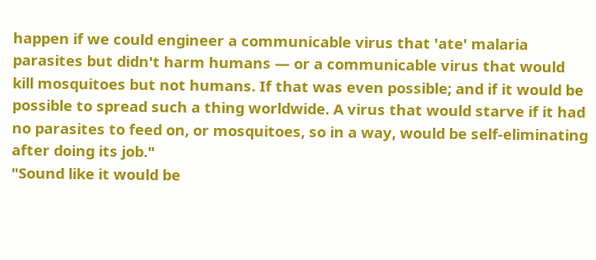happen if we could engineer a communicable virus that 'ate' malaria parasites but didn't harm humans — or a communicable virus that would kill mosquitoes but not humans. If that was even possible; and if it would be possible to spread such a thing worldwide. A virus that would starve if it had no parasites to feed on, or mosquitoes, so in a way, would be self-eliminating after doing its job."
"Sound like it would be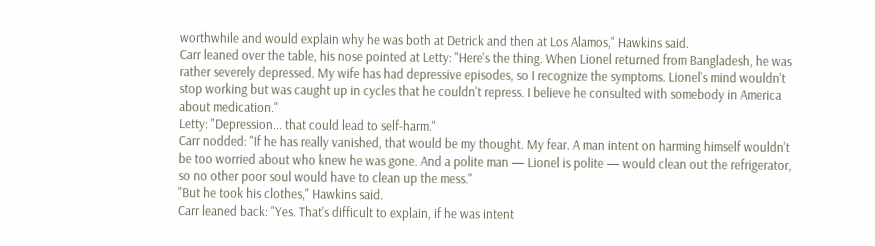worthwhile and would explain why he was both at Detrick and then at Los Alamos," Hawkins said.
Carr leaned over the table, his nose pointed at Letty: "Here's the thing. When Lionel returned from Bangladesh, he was rather severely depressed. My wife has had depressive episodes, so I recognize the symptoms. Lionel's mind wouldn't stop working but was caught up in cycles that he couldn't repress. I believe he consulted with somebody in America about medication."
Letty: "Depression... that could lead to self-harm."
Carr nodded: "If he has really vanished, that would be my thought. My fear. A man intent on harming himself wouldn't be too worried about who knew he was gone. And a polite man — Lionel is polite — would clean out the refrigerator, so no other poor soul would have to clean up the mess."
"But he took his clothes," Hawkins said.
Carr leaned back: "Yes. That's difficult to explain, if he was intent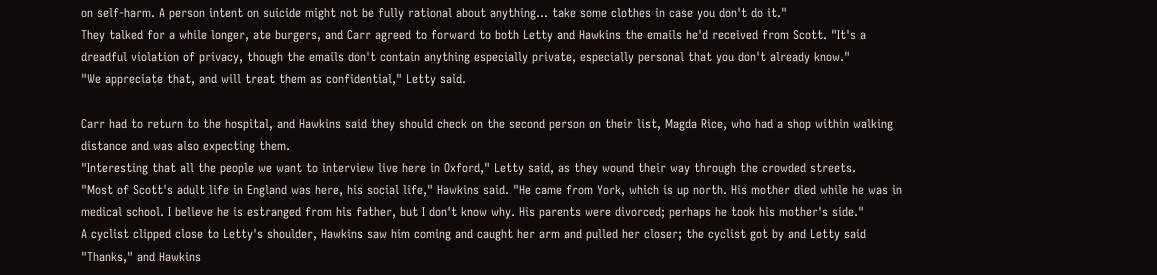on self-harm. A person intent on suicide might not be fully rational about anything... take some clothes in case you don't do it."
They talked for a while longer, ate burgers, and Carr agreed to forward to both Letty and Hawkins the emails he'd received from Scott. "It's a dreadful violation of privacy, though the emails don't contain anything especially private, especially personal that you don't already know."
"We appreciate that, and will treat them as confidential," Letty said.

Carr had to return to the hospital, and Hawkins said they should check on the second person on their list, Magda Rice, who had a shop within walking distance and was also expecting them.
"Interesting that all the people we want to interview live here in Oxford," Letty said, as they wound their way through the crowded streets.
"Most of Scott's adult life in England was here, his social life," Hawkins said. "He came from York, which is up north. His mother died while he was in medical school. I believe he is estranged from his father, but I don't know why. His parents were divorced; perhaps he took his mother's side."
A cyclist clipped close to Letty's shoulder, Hawkins saw him coming and caught her arm and pulled her closer; the cyclist got by and Letty said "Thanks," and Hawkins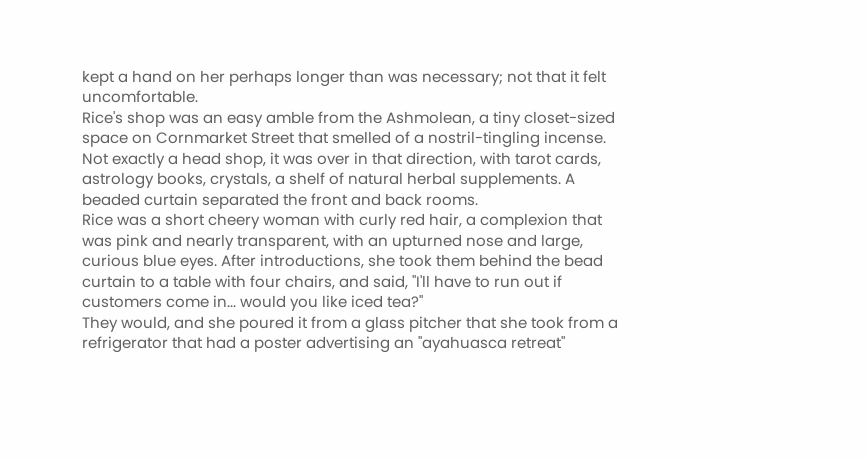kept a hand on her perhaps longer than was necessary; not that it felt uncomfortable.
Rice's shop was an easy amble from the Ashmolean, a tiny closet-sized space on Cornmarket Street that smelled of a nostril-tingling incense. Not exactly a head shop, it was over in that direction, with tarot cards, astrology books, crystals, a shelf of natural herbal supplements. A beaded curtain separated the front and back rooms.
Rice was a short cheery woman with curly red hair, a complexion that was pink and nearly transparent, with an upturned nose and large, curious blue eyes. After introductions, she took them behind the bead curtain to a table with four chairs, and said, "I'll have to run out if customers come in... would you like iced tea?"
They would, and she poured it from a glass pitcher that she took from a refrigerator that had a poster advertising an "ayahuasca retreat"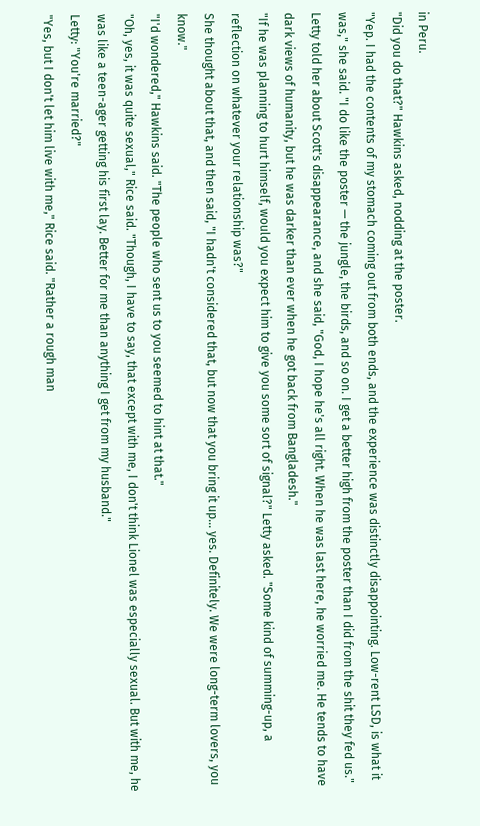in Peru.
"Did you do that?" Hawkins asked, nodding at the poster.
"Yep. I had the contents of my stomach coming out from both ends, and the experience was distinctly disappointing. Low-rent LSD, is what it was," she said. "I do like the poster — the jungle, the birds, and so on. I get a better high from the poster than I did from the shit they fed us."
Letty told her about Scott's disappearance, and she said, "God, I hope he's all right. When he was last here, he worried me. He tends to have dark views of humanity, but he was darker than ever when he got back from Bangladesh."
"If he was planning to hurt himself, would you expect him to give you some sort of signal?" Letty asked. "Some kind of summing-up, a reflection on whatever your relationship was?"
She thought about that, and then said, "I hadn't considered that, but now that you bring it up... yes. Definitely. We were long-term lovers, you know."
"I'd wondered," Hawkins said. "The people who sent us to you seemed to hint at that."
"Oh, yes, it was quite sexual," Rice said. "Though, I have to say, that except with me, I don't think Lionel was especially sexual. But with me, he was like a teen-ager getting his first lay. Better for me than anything I get from my husband."
Letty: "You're married?"
"Yes, but I don't let him live with me," Rice said. "Rather a rough man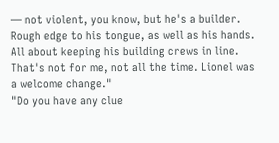— not violent, you know, but he's a builder. Rough edge to his tongue, as well as his hands. All about keeping his building crews in line. That's not for me, not all the time. Lionel was a welcome change."
"Do you have any clue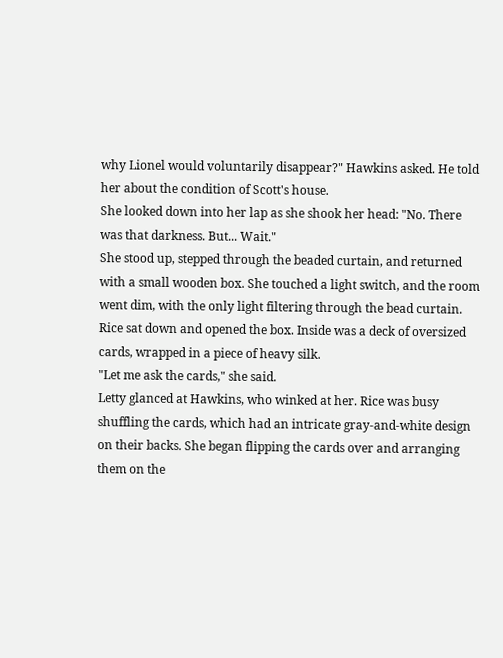why Lionel would voluntarily disappear?" Hawkins asked. He told her about the condition of Scott's house.
She looked down into her lap as she shook her head: "No. There was that darkness. But... Wait."
She stood up, stepped through the beaded curtain, and returned with a small wooden box. She touched a light switch, and the room went dim, with the only light filtering through the bead curtain. Rice sat down and opened the box. Inside was a deck of oversized cards, wrapped in a piece of heavy silk.
"Let me ask the cards," she said.
Letty glanced at Hawkins, who winked at her. Rice was busy shuffling the cards, which had an intricate gray-and-white design on their backs. She began flipping the cards over and arranging them on the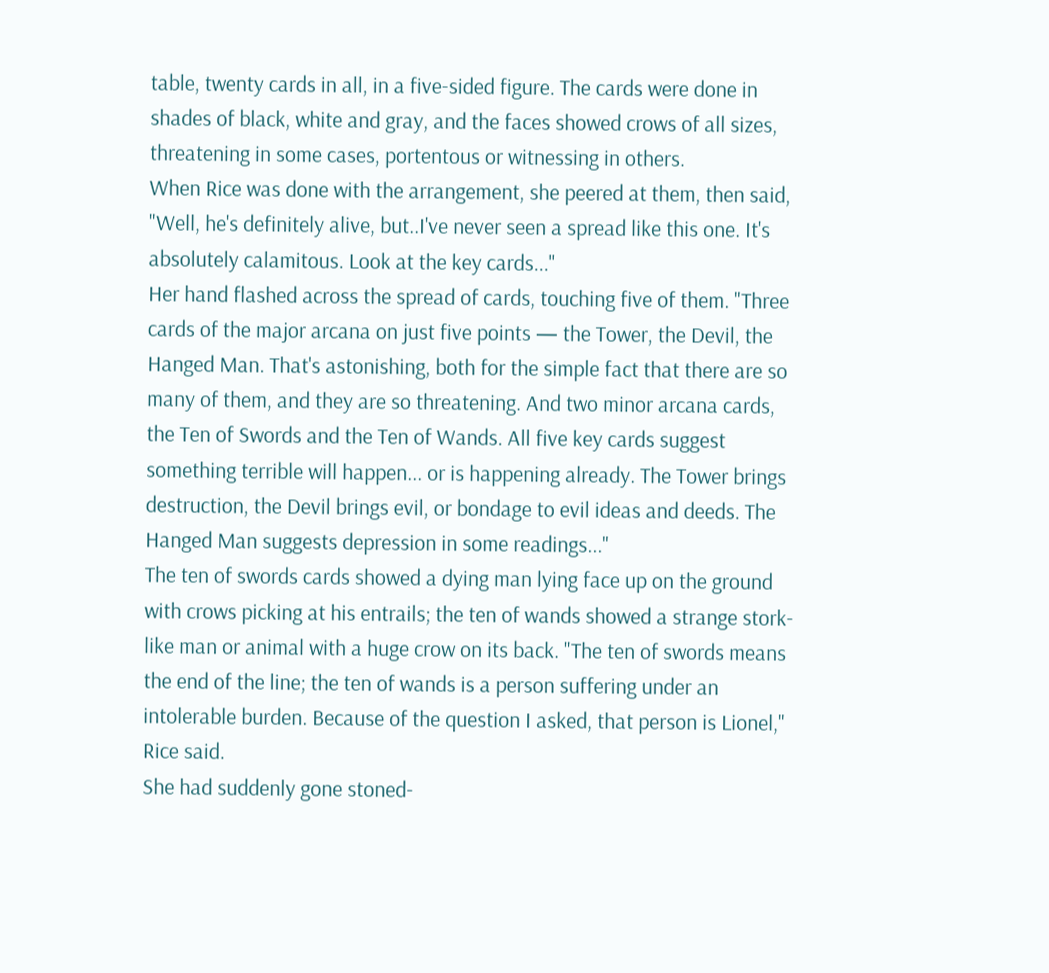table, twenty cards in all, in a five-sided figure. The cards were done in shades of black, white and gray, and the faces showed crows of all sizes, threatening in some cases, portentous or witnessing in others.
When Rice was done with the arrangement, she peered at them, then said, "Well, he's definitely alive, but..I've never seen a spread like this one. It's absolutely calamitous. Look at the key cards..."
Her hand flashed across the spread of cards, touching five of them. "Three cards of the major arcana on just five points — the Tower, the Devil, the Hanged Man. That's astonishing, both for the simple fact that there are so many of them, and they are so threatening. And two minor arcana cards, the Ten of Swords and the Ten of Wands. All five key cards suggest something terrible will happen... or is happening already. The Tower brings destruction, the Devil brings evil, or bondage to evil ideas and deeds. The Hanged Man suggests depression in some readings..."
The ten of swords cards showed a dying man lying face up on the ground with crows picking at his entrails; the ten of wands showed a strange stork-like man or animal with a huge crow on its back. "The ten of swords means the end of the line; the ten of wands is a person suffering under an intolerable burden. Because of the question I asked, that person is Lionel," Rice said.
She had suddenly gone stoned-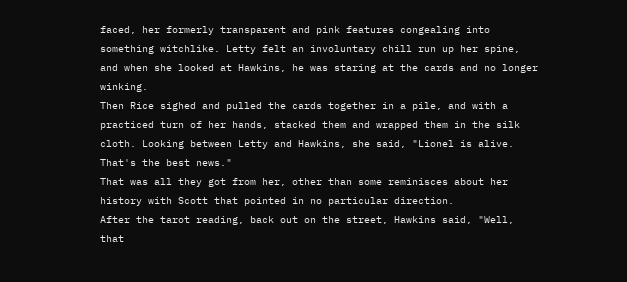faced, her formerly transparent and pink features congealing into something witchlike. Letty felt an involuntary chill run up her spine, and when she looked at Hawkins, he was staring at the cards and no longer winking.
Then Rice sighed and pulled the cards together in a pile, and with a practiced turn of her hands, stacked them and wrapped them in the silk cloth. Looking between Letty and Hawkins, she said, "Lionel is alive. That's the best news."
That was all they got from her, other than some reminisces about her history with Scott that pointed in no particular direction.
After the tarot reading, back out on the street, Hawkins said, "Well, that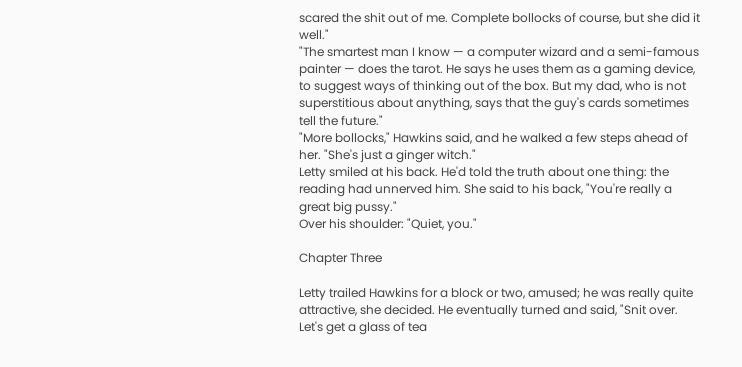scared the shit out of me. Complete bollocks of course, but she did it well."
"The smartest man I know — a computer wizard and a semi-famous painter — does the tarot. He says he uses them as a gaming device, to suggest ways of thinking out of the box. But my dad, who is not superstitious about anything, says that the guy's cards sometimes tell the future."
"More bollocks," Hawkins said, and he walked a few steps ahead of her. "She's just a ginger witch."
Letty smiled at his back. He'd told the truth about one thing: the reading had unnerved him. She said to his back, "You're really a great big pussy."
Over his shoulder: "Quiet, you."

Chapter Three

Letty trailed Hawkins for a block or two, amused; he was really quite attractive, she decided. He eventually turned and said, "Snit over. Let's get a glass of tea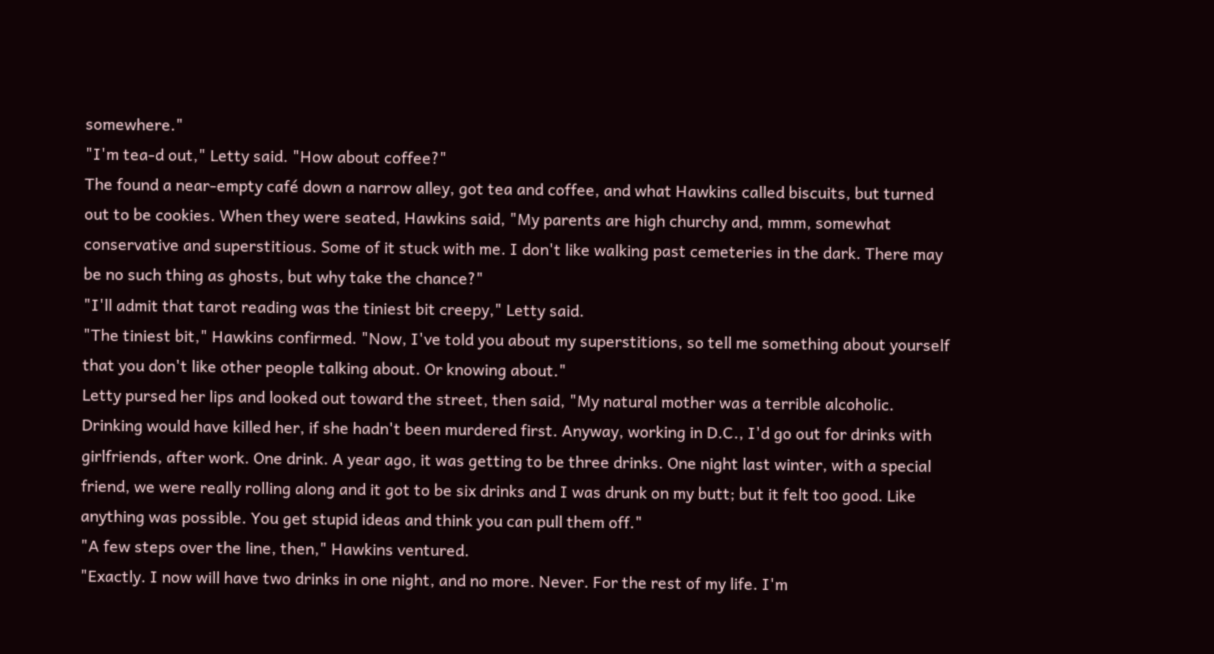somewhere."
"I'm tea-d out," Letty said. "How about coffee?"
The found a near-empty café down a narrow alley, got tea and coffee, and what Hawkins called biscuits, but turned out to be cookies. When they were seated, Hawkins said, "My parents are high churchy and, mmm, somewhat conservative and superstitious. Some of it stuck with me. I don't like walking past cemeteries in the dark. There may be no such thing as ghosts, but why take the chance?"
"I'll admit that tarot reading was the tiniest bit creepy," Letty said.
"The tiniest bit," Hawkins confirmed. "Now, I've told you about my superstitions, so tell me something about yourself that you don't like other people talking about. Or knowing about."
Letty pursed her lips and looked out toward the street, then said, "My natural mother was a terrible alcoholic. Drinking would have killed her, if she hadn't been murdered first. Anyway, working in D.C., I'd go out for drinks with girlfriends, after work. One drink. A year ago, it was getting to be three drinks. One night last winter, with a special friend, we were really rolling along and it got to be six drinks and I was drunk on my butt; but it felt too good. Like anything was possible. You get stupid ideas and think you can pull them off."
"A few steps over the line, then," Hawkins ventured.
"Exactly. I now will have two drinks in one night, and no more. Never. For the rest of my life. I'm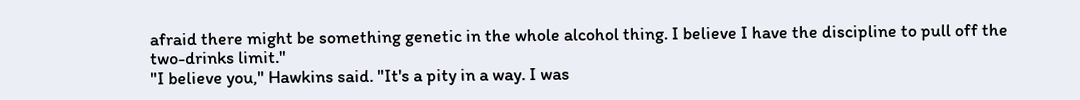afraid there might be something genetic in the whole alcohol thing. I believe I have the discipline to pull off the two-drinks limit."
"I believe you," Hawkins said. "It's a pity in a way. I was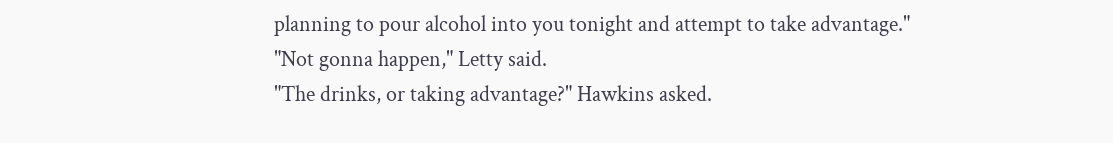planning to pour alcohol into you tonight and attempt to take advantage."
"Not gonna happen," Letty said.
"The drinks, or taking advantage?" Hawkins asked.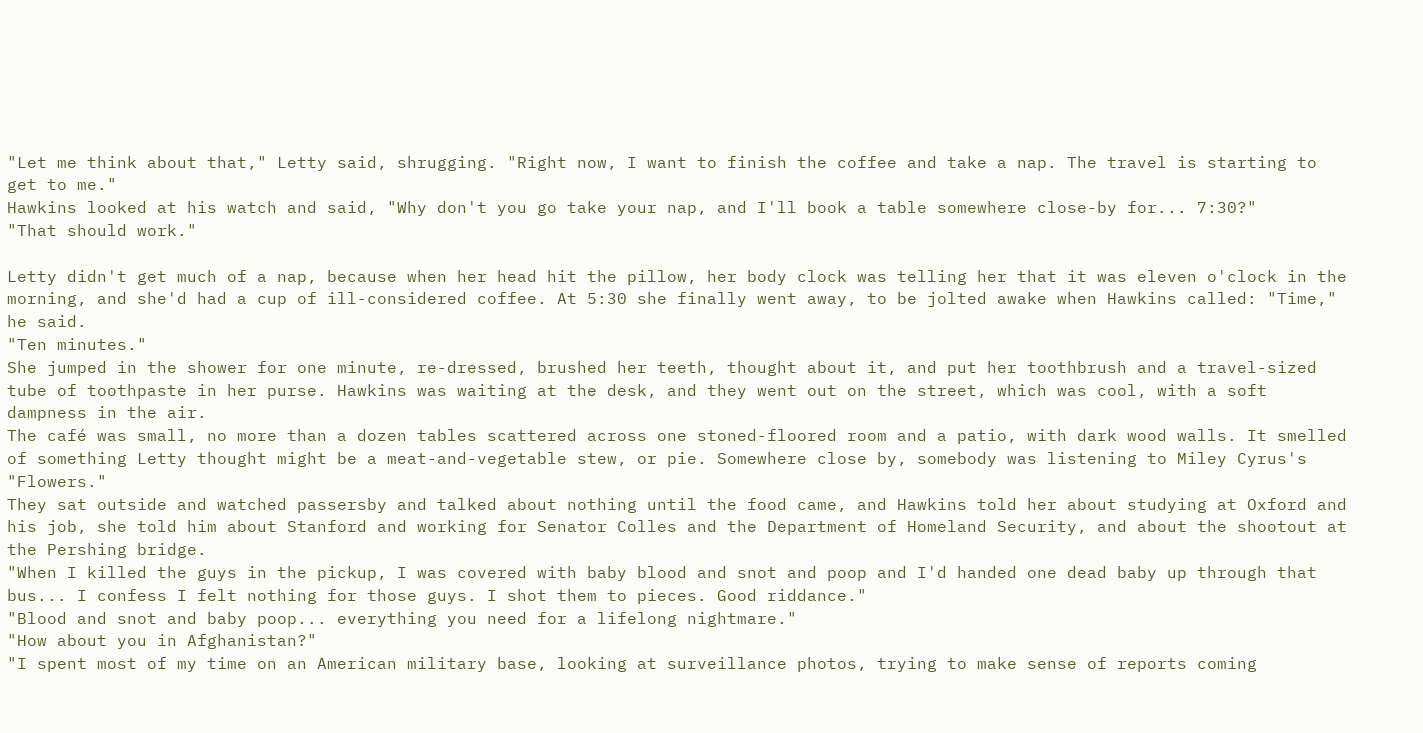"Let me think about that," Letty said, shrugging. "Right now, I want to finish the coffee and take a nap. The travel is starting to get to me."
Hawkins looked at his watch and said, "Why don't you go take your nap, and I'll book a table somewhere close-by for... 7:30?"
"That should work."

Letty didn't get much of a nap, because when her head hit the pillow, her body clock was telling her that it was eleven o'clock in the morning, and she'd had a cup of ill-considered coffee. At 5:30 she finally went away, to be jolted awake when Hawkins called: "Time," he said.
"Ten minutes."
She jumped in the shower for one minute, re-dressed, brushed her teeth, thought about it, and put her toothbrush and a travel-sized tube of toothpaste in her purse. Hawkins was waiting at the desk, and they went out on the street, which was cool, with a soft dampness in the air.
The café was small, no more than a dozen tables scattered across one stoned-floored room and a patio, with dark wood walls. It smelled of something Letty thought might be a meat-and-vegetable stew, or pie. Somewhere close by, somebody was listening to Miley Cyrus's "Flowers."
They sat outside and watched passersby and talked about nothing until the food came, and Hawkins told her about studying at Oxford and his job, she told him about Stanford and working for Senator Colles and the Department of Homeland Security, and about the shootout at the Pershing bridge.
"When I killed the guys in the pickup, I was covered with baby blood and snot and poop and I'd handed one dead baby up through that bus... I confess I felt nothing for those guys. I shot them to pieces. Good riddance."
"Blood and snot and baby poop... everything you need for a lifelong nightmare."
"How about you in Afghanistan?"
"I spent most of my time on an American military base, looking at surveillance photos, trying to make sense of reports coming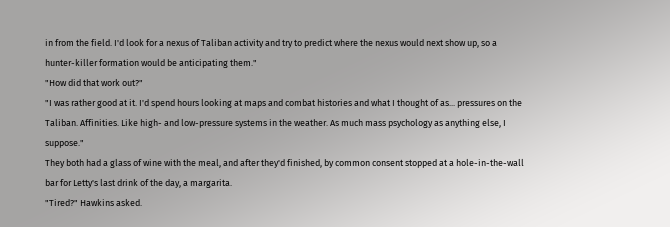in from the field. I'd look for a nexus of Taliban activity and try to predict where the nexus would next show up, so a hunter-killer formation would be anticipating them."
"How did that work out?"
"I was rather good at it. I'd spend hours looking at maps and combat histories and what I thought of as... pressures on the Taliban. Affinities. Like high- and low-pressure systems in the weather. As much mass psychology as anything else, I suppose."
They both had a glass of wine with the meal, and after they'd finished, by common consent stopped at a hole-in-the-wall bar for Letty's last drink of the day, a margarita.
"Tired?" Hawkins asked.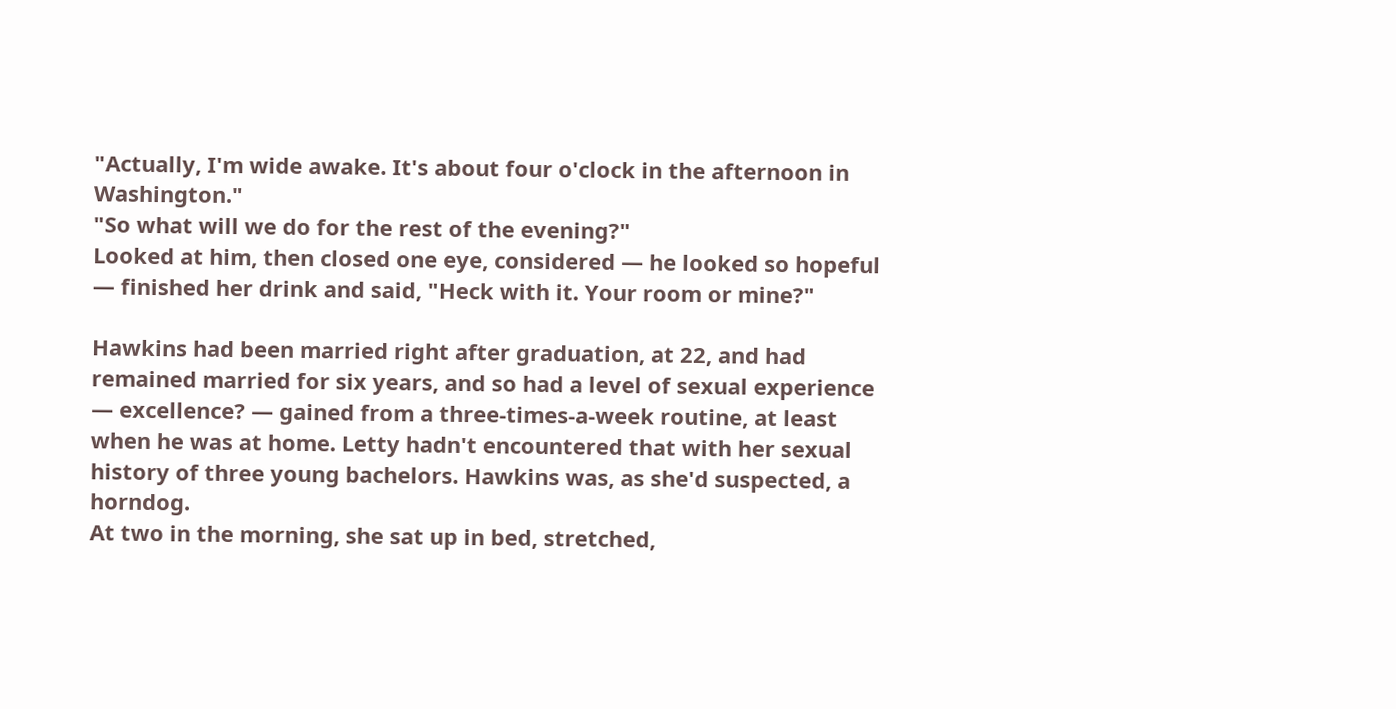"Actually, I'm wide awake. It's about four o'clock in the afternoon in Washington."
"So what will we do for the rest of the evening?"
Looked at him, then closed one eye, considered — he looked so hopeful — finished her drink and said, "Heck with it. Your room or mine?"

Hawkins had been married right after graduation, at 22, and had remained married for six years, and so had a level of sexual experience — excellence? — gained from a three-times-a-week routine, at least when he was at home. Letty hadn't encountered that with her sexual history of three young bachelors. Hawkins was, as she'd suspected, a horndog.
At two in the morning, she sat up in bed, stretched,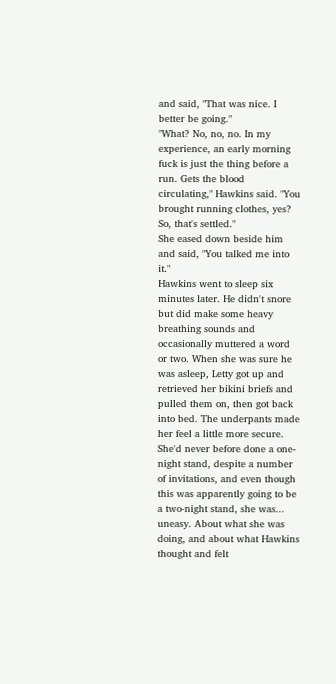and said, "That was nice. I better be going."
"What? No, no, no. In my experience, an early morning fuck is just the thing before a run. Gets the blood circulating," Hawkins said. "You brought running clothes, yes? So, that's settled."
She eased down beside him and said, "You talked me into it."
Hawkins went to sleep six minutes later. He didn't snore but did make some heavy breathing sounds and occasionally muttered a word or two. When she was sure he was asleep, Letty got up and retrieved her bikini briefs and pulled them on, then got back into bed. The underpants made her feel a little more secure.
She'd never before done a one-night stand, despite a number of invitations, and even though this was apparently going to be a two-night stand, she was... uneasy. About what she was doing, and about what Hawkins thought and felt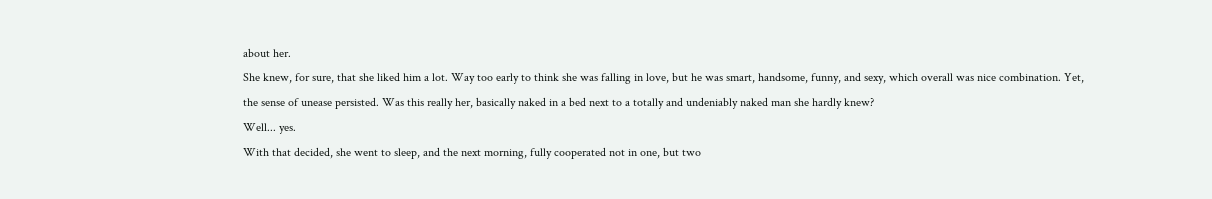about her.
She knew, for sure, that she liked him a lot. Way too early to think she was falling in love, but he was smart, handsome, funny, and sexy, which overall was nice combination. Yet, the sense of unease persisted. Was this really her, basically naked in a bed next to a totally and undeniably naked man she hardly knew?
Well... yes.
With that decided, she went to sleep, and the next morning, fully cooperated not in one, but two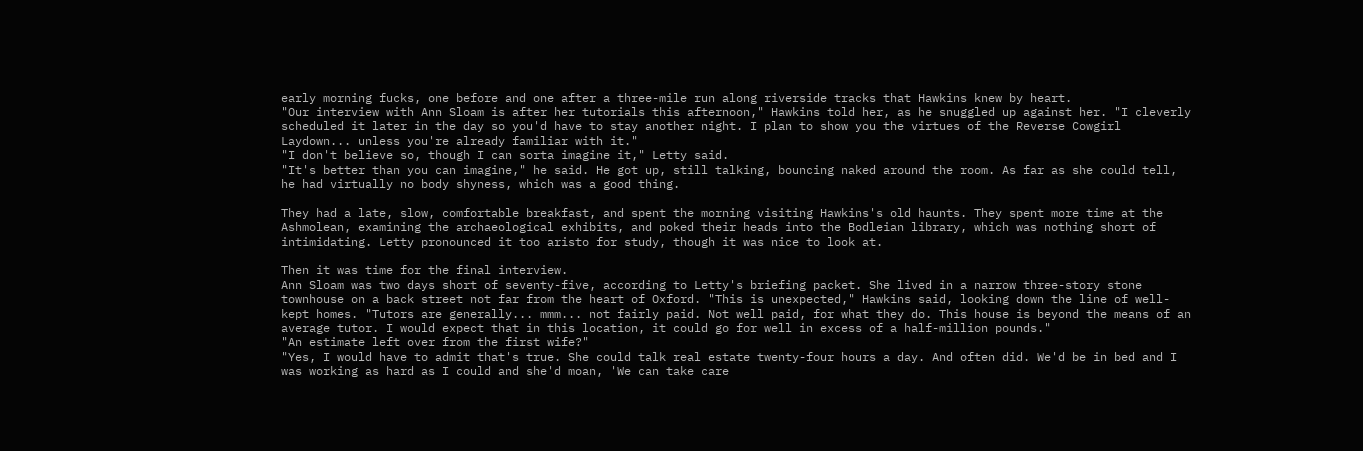early morning fucks, one before and one after a three-mile run along riverside tracks that Hawkins knew by heart.
"Our interview with Ann Sloam is after her tutorials this afternoon," Hawkins told her, as he snuggled up against her. "I cleverly scheduled it later in the day so you'd have to stay another night. I plan to show you the virtues of the Reverse Cowgirl Laydown... unless you're already familiar with it."
"I don't believe so, though I can sorta imagine it," Letty said.
"It's better than you can imagine," he said. He got up, still talking, bouncing naked around the room. As far as she could tell, he had virtually no body shyness, which was a good thing.

They had a late, slow, comfortable breakfast, and spent the morning visiting Hawkins's old haunts. They spent more time at the Ashmolean, examining the archaeological exhibits, and poked their heads into the Bodleian library, which was nothing short of intimidating. Letty pronounced it too aristo for study, though it was nice to look at.

Then it was time for the final interview.
Ann Sloam was two days short of seventy-five, according to Letty's briefing packet. She lived in a narrow three-story stone townhouse on a back street not far from the heart of Oxford. "This is unexpected," Hawkins said, looking down the line of well-kept homes. "Tutors are generally... mmm... not fairly paid. Not well paid, for what they do. This house is beyond the means of an average tutor. I would expect that in this location, it could go for well in excess of a half-million pounds."
"An estimate left over from the first wife?"
"Yes, I would have to admit that's true. She could talk real estate twenty-four hours a day. And often did. We'd be in bed and I was working as hard as I could and she'd moan, 'We can take care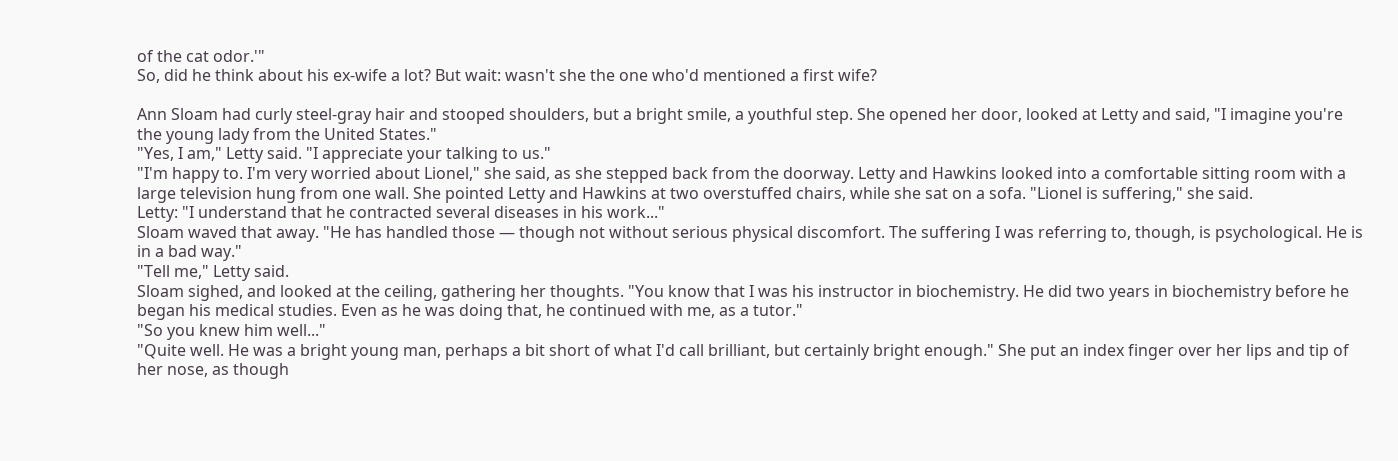of the cat odor.'"
So, did he think about his ex-wife a lot? But wait: wasn't she the one who'd mentioned a first wife?

Ann Sloam had curly steel-gray hair and stooped shoulders, but a bright smile, a youthful step. She opened her door, looked at Letty and said, "I imagine you're the young lady from the United States."
"Yes, I am," Letty said. "I appreciate your talking to us."
"I'm happy to. I'm very worried about Lionel," she said, as she stepped back from the doorway. Letty and Hawkins looked into a comfortable sitting room with a large television hung from one wall. She pointed Letty and Hawkins at two overstuffed chairs, while she sat on a sofa. "Lionel is suffering," she said.
Letty: "I understand that he contracted several diseases in his work..."
Sloam waved that away. "He has handled those — though not without serious physical discomfort. The suffering I was referring to, though, is psychological. He is in a bad way."
"Tell me," Letty said.
Sloam sighed, and looked at the ceiling, gathering her thoughts. "You know that I was his instructor in biochemistry. He did two years in biochemistry before he began his medical studies. Even as he was doing that, he continued with me, as a tutor."
"So you knew him well..."
"Quite well. He was a bright young man, perhaps a bit short of what I'd call brilliant, but certainly bright enough." She put an index finger over her lips and tip of her nose, as though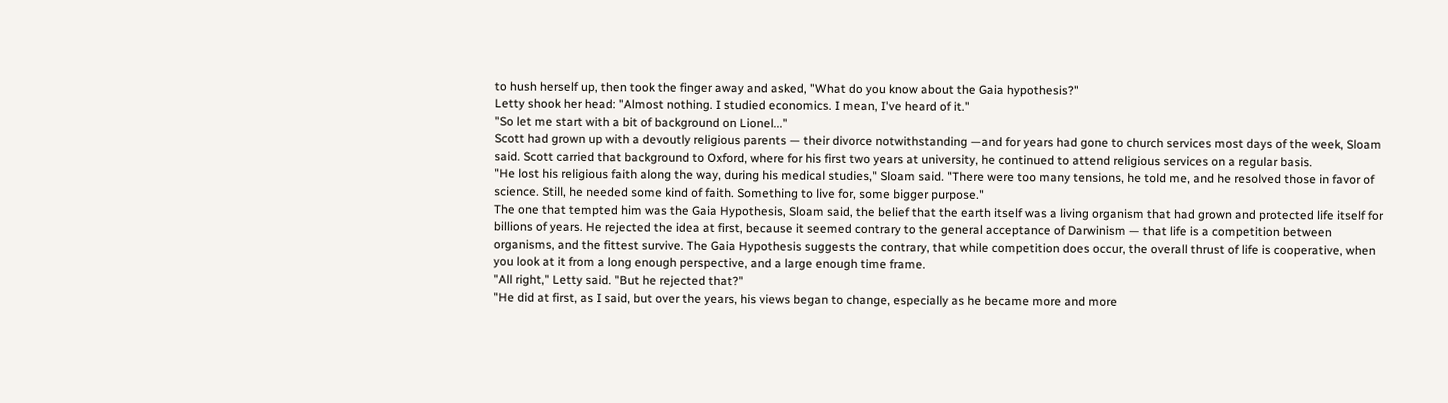to hush herself up, then took the finger away and asked, "What do you know about the Gaia hypothesis?"
Letty shook her head: "Almost nothing. I studied economics. I mean, I've heard of it."
"So let me start with a bit of background on Lionel..."
Scott had grown up with a devoutly religious parents — their divorce notwithstanding —and for years had gone to church services most days of the week, Sloam said. Scott carried that background to Oxford, where for his first two years at university, he continued to attend religious services on a regular basis.
"He lost his religious faith along the way, during his medical studies," Sloam said. "There were too many tensions, he told me, and he resolved those in favor of science. Still, he needed some kind of faith. Something to live for, some bigger purpose."
The one that tempted him was the Gaia Hypothesis, Sloam said, the belief that the earth itself was a living organism that had grown and protected life itself for billions of years. He rejected the idea at first, because it seemed contrary to the general acceptance of Darwinism — that life is a competition between organisms, and the fittest survive. The Gaia Hypothesis suggests the contrary, that while competition does occur, the overall thrust of life is cooperative, when you look at it from a long enough perspective, and a large enough time frame.
"All right," Letty said. "But he rejected that?"
"He did at first, as I said, but over the years, his views began to change, especially as he became more and more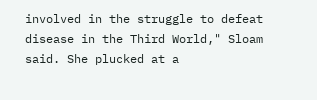involved in the struggle to defeat disease in the Third World," Sloam said. She plucked at a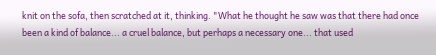knit on the sofa, then scratched at it, thinking. "What he thought he saw was that there had once been a kind of balance... a cruel balance, but perhaps a necessary one... that used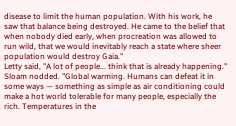disease to limit the human population. With his work, he saw that balance being destroyed. He came to the belief that when nobody died early, when procreation was allowed to run wild, that we would inevitably reach a state where sheer population would destroy Gaia."
Letty said, "A lot of people... think that is already happening."
Sloam nodded. "Global warming. Humans can defeat it in some ways — something as simple as air conditioning could make a hot world tolerable for many people, especially the rich. Temperatures in the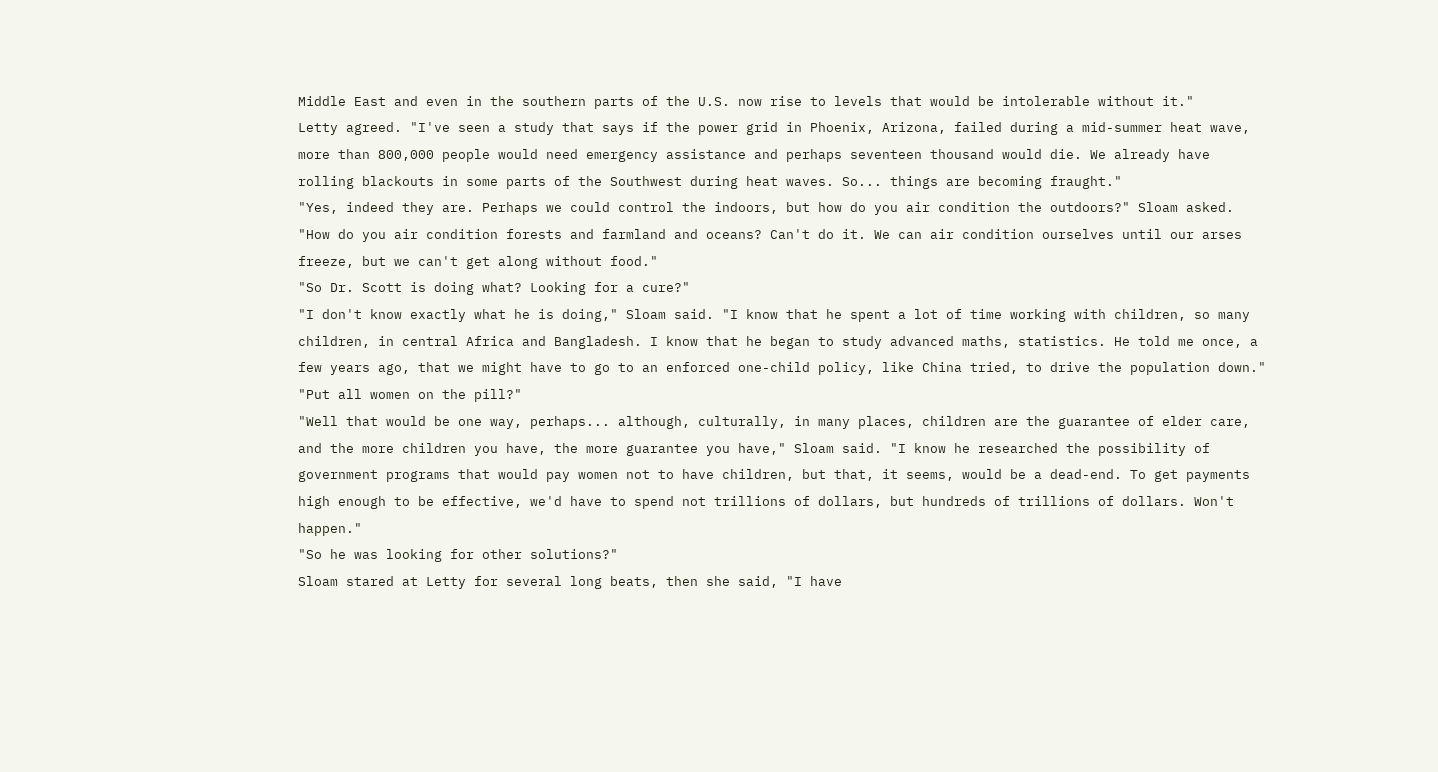Middle East and even in the southern parts of the U.S. now rise to levels that would be intolerable without it."
Letty agreed. "I've seen a study that says if the power grid in Phoenix, Arizona, failed during a mid-summer heat wave, more than 800,000 people would need emergency assistance and perhaps seventeen thousand would die. We already have rolling blackouts in some parts of the Southwest during heat waves. So... things are becoming fraught."
"Yes, indeed they are. Perhaps we could control the indoors, but how do you air condition the outdoors?" Sloam asked. "How do you air condition forests and farmland and oceans? Can't do it. We can air condition ourselves until our arses freeze, but we can't get along without food."
"So Dr. Scott is doing what? Looking for a cure?"
"I don't know exactly what he is doing," Sloam said. "I know that he spent a lot of time working with children, so many children, in central Africa and Bangladesh. I know that he began to study advanced maths, statistics. He told me once, a few years ago, that we might have to go to an enforced one-child policy, like China tried, to drive the population down."
"Put all women on the pill?"
"Well that would be one way, perhaps... although, culturally, in many places, children are the guarantee of elder care, and the more children you have, the more guarantee you have," Sloam said. "I know he researched the possibility of government programs that would pay women not to have children, but that, it seems, would be a dead-end. To get payments high enough to be effective, we'd have to spend not trillions of dollars, but hundreds of trillions of dollars. Won't happen."
"So he was looking for other solutions?"
Sloam stared at Letty for several long beats, then she said, "I have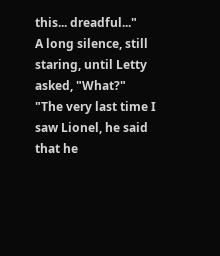this... dreadful..."
A long silence, still staring, until Letty asked, "What?"
"The very last time I saw Lionel, he said that he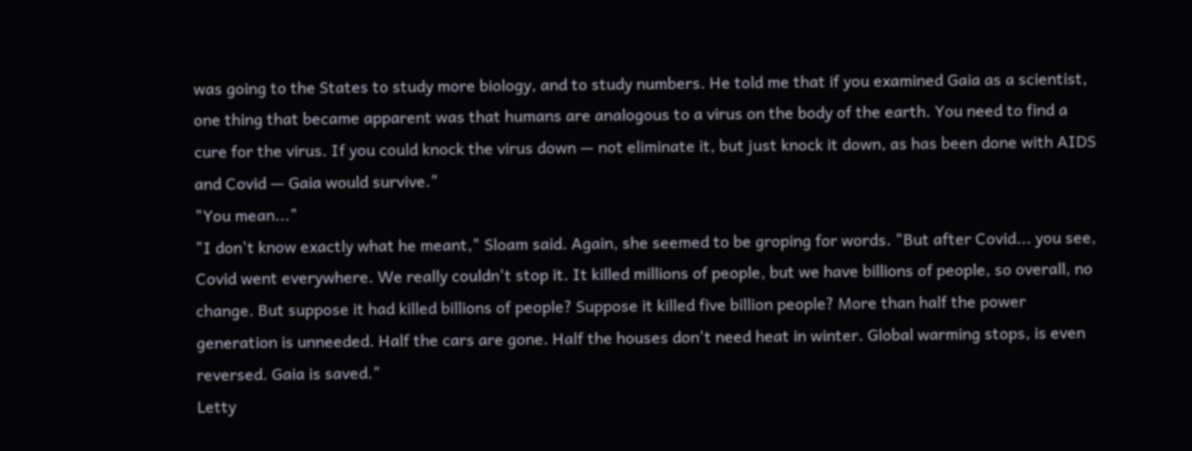was going to the States to study more biology, and to study numbers. He told me that if you examined Gaia as a scientist, one thing that became apparent was that humans are analogous to a virus on the body of the earth. You need to find a cure for the virus. If you could knock the virus down — not eliminate it, but just knock it down, as has been done with AIDS and Covid — Gaia would survive."
"You mean..."
"I don't know exactly what he meant," Sloam said. Again, she seemed to be groping for words. "But after Covid... you see, Covid went everywhere. We really couldn't stop it. It killed millions of people, but we have billions of people, so overall, no change. But suppose it had killed billions of people? Suppose it killed five billion people? More than half the power generation is unneeded. Half the cars are gone. Half the houses don't need heat in winter. Global warming stops, is even reversed. Gaia is saved."
Letty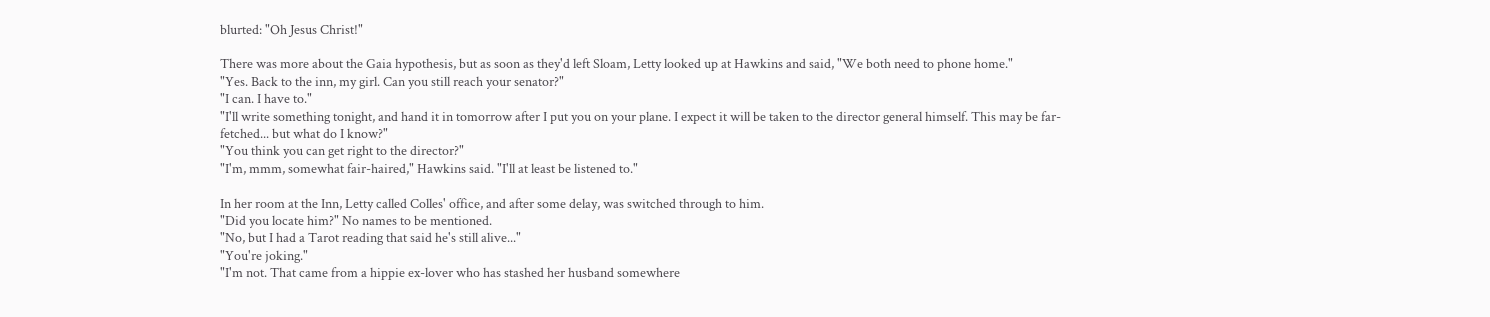blurted: "Oh Jesus Christ!"

There was more about the Gaia hypothesis, but as soon as they'd left Sloam, Letty looked up at Hawkins and said, "We both need to phone home."
"Yes. Back to the inn, my girl. Can you still reach your senator?"
"I can. I have to."
"I'll write something tonight, and hand it in tomorrow after I put you on your plane. I expect it will be taken to the director general himself. This may be far-fetched... but what do I know?"
"You think you can get right to the director?"
"I'm, mmm, somewhat fair-haired," Hawkins said. "I'll at least be listened to."

In her room at the Inn, Letty called Colles' office, and after some delay, was switched through to him.
"Did you locate him?" No names to be mentioned.
"No, but I had a Tarot reading that said he's still alive..."
"You're joking."
"I'm not. That came from a hippie ex-lover who has stashed her husband somewhere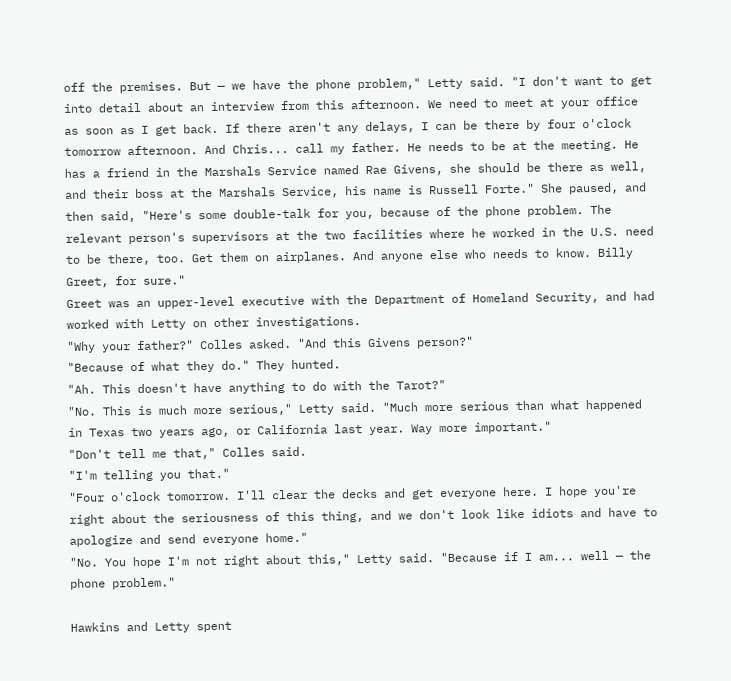off the premises. But — we have the phone problem," Letty said. "I don't want to get into detail about an interview from this afternoon. We need to meet at your office as soon as I get back. If there aren't any delays, I can be there by four o'clock tomorrow afternoon. And Chris... call my father. He needs to be at the meeting. He has a friend in the Marshals Service named Rae Givens, she should be there as well, and their boss at the Marshals Service, his name is Russell Forte." She paused, and then said, "Here's some double-talk for you, because of the phone problem. The relevant person's supervisors at the two facilities where he worked in the U.S. need to be there, too. Get them on airplanes. And anyone else who needs to know. Billy Greet, for sure."
Greet was an upper-level executive with the Department of Homeland Security, and had worked with Letty on other investigations.
"Why your father?" Colles asked. "And this Givens person?"
"Because of what they do." They hunted.
"Ah. This doesn't have anything to do with the Tarot?"
"No. This is much more serious," Letty said. "Much more serious than what happened in Texas two years ago, or California last year. Way more important."
"Don't tell me that," Colles said.
"I'm telling you that."
"Four o'clock tomorrow. I'll clear the decks and get everyone here. I hope you're right about the seriousness of this thing, and we don't look like idiots and have to apologize and send everyone home."
"No. You hope I'm not right about this," Letty said. "Because if I am... well — the phone problem."

Hawkins and Letty spent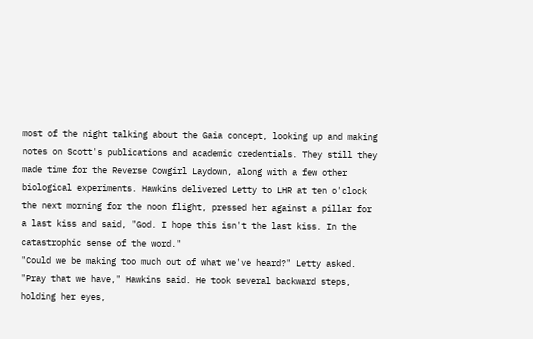most of the night talking about the Gaia concept, looking up and making notes on Scott's publications and academic credentials. They still they made time for the Reverse Cowgirl Laydown, along with a few other biological experiments. Hawkins delivered Letty to LHR at ten o'clock the next morning for the noon flight, pressed her against a pillar for a last kiss and said, "God. I hope this isn't the last kiss. In the catastrophic sense of the word."
"Could we be making too much out of what we've heard?" Letty asked.
"Pray that we have," Hawkins said. He took several backward steps, holding her eyes,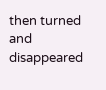then turned and disappeared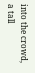into the crowd, a tall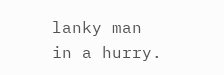lanky man in a hurry.